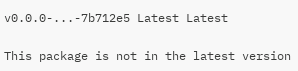v0.0.0-...-7b712e5 Latest Latest

This package is not in the latest version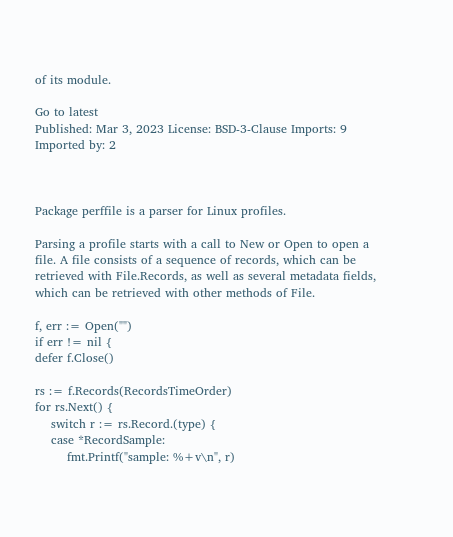of its module.

Go to latest
Published: Mar 3, 2023 License: BSD-3-Clause Imports: 9 Imported by: 2



Package perffile is a parser for Linux profiles.

Parsing a profile starts with a call to New or Open to open a file. A file consists of a sequence of records, which can be retrieved with File.Records, as well as several metadata fields, which can be retrieved with other methods of File.

f, err := Open("")
if err != nil {
defer f.Close()

rs := f.Records(RecordsTimeOrder)
for rs.Next() {
    switch r := rs.Record.(type) {
    case *RecordSample:
        fmt.Printf("sample: %+v\n", r)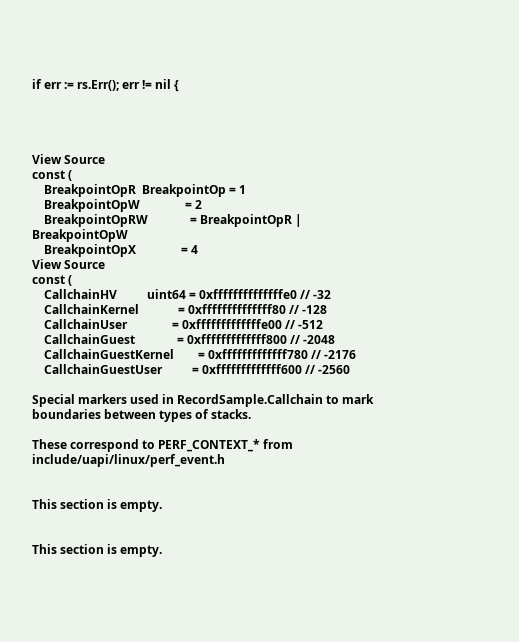if err := rs.Err(); err != nil {




View Source
const (
    BreakpointOpR  BreakpointOp = 1
    BreakpointOpW               = 2
    BreakpointOpRW              = BreakpointOpR | BreakpointOpW
    BreakpointOpX               = 4
View Source
const (
    CallchainHV          uint64 = 0xffffffffffffffe0 // -32
    CallchainKernel             = 0xffffffffffffff80 // -128
    CallchainUser               = 0xfffffffffffffe00 // -512
    CallchainGuest              = 0xfffffffffffff800 // -2048
    CallchainGuestKernel        = 0xfffffffffffff780 // -2176
    CallchainGuestUser          = 0xfffffffffffff600 // -2560

Special markers used in RecordSample.Callchain to mark boundaries between types of stacks.

These correspond to PERF_CONTEXT_* from include/uapi/linux/perf_event.h


This section is empty.


This section is empty.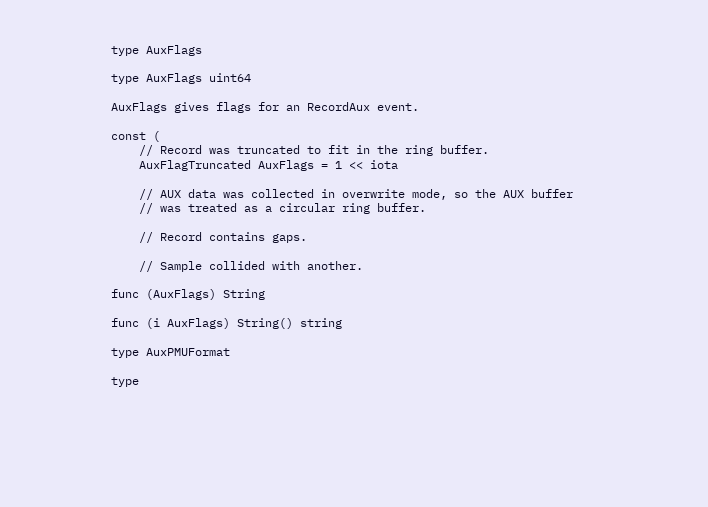type AuxFlags

type AuxFlags uint64

AuxFlags gives flags for an RecordAux event.

const (
    // Record was truncated to fit in the ring buffer.
    AuxFlagTruncated AuxFlags = 1 << iota

    // AUX data was collected in overwrite mode, so the AUX buffer
    // was treated as a circular ring buffer.

    // Record contains gaps.

    // Sample collided with another.

func (AuxFlags) String

func (i AuxFlags) String() string

type AuxPMUFormat

type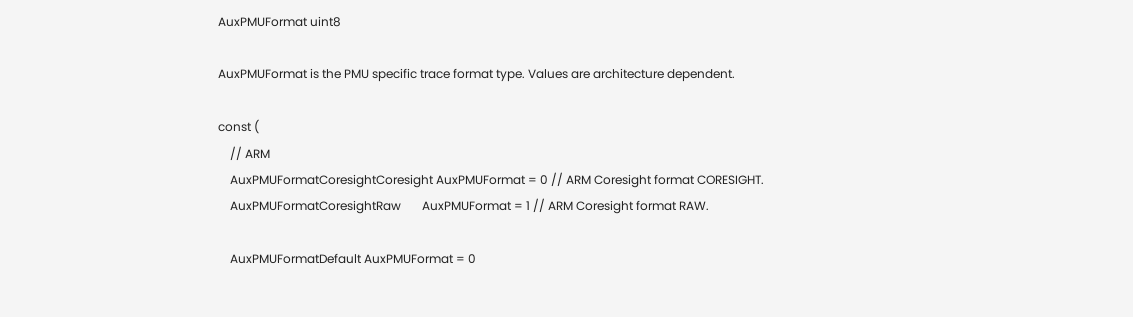AuxPMUFormat uint8

AuxPMUFormat is the PMU specific trace format type. Values are architecture dependent.

const (
    // ARM
    AuxPMUFormatCoresightCoresight AuxPMUFormat = 0 // ARM Coresight format CORESIGHT.
    AuxPMUFormatCoresightRaw       AuxPMUFormat = 1 // ARM Coresight format RAW.

    AuxPMUFormatDefault AuxPMUFormat = 0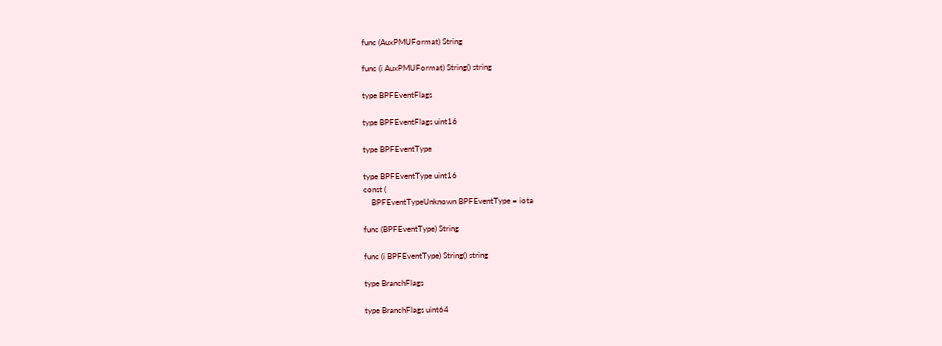func (AuxPMUFormat) String

func (i AuxPMUFormat) String() string

type BPFEventFlags

type BPFEventFlags uint16

type BPFEventType

type BPFEventType uint16
const (
    BPFEventTypeUnknown BPFEventType = iota

func (BPFEventType) String

func (i BPFEventType) String() string

type BranchFlags

type BranchFlags uint64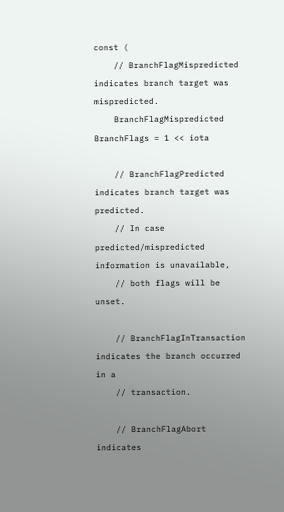const (
    // BranchFlagMispredicted indicates branch target was mispredicted.
    BranchFlagMispredicted BranchFlags = 1 << iota

    // BranchFlagPredicted indicates branch target was predicted.
    // In case predicted/mispredicted information is unavailable,
    // both flags will be unset.

    // BranchFlagInTransaction indicates the branch occurred in a
    // transaction.

    // BranchFlagAbort indicates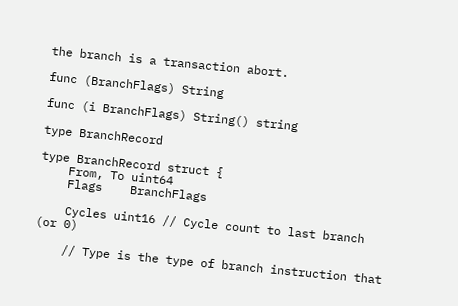the branch is a transaction abort.

func (BranchFlags) String

func (i BranchFlags) String() string

type BranchRecord

type BranchRecord struct {
    From, To uint64
    Flags    BranchFlags

    Cycles uint16 // Cycle count to last branch (or 0)

    // Type is the type of branch instruction that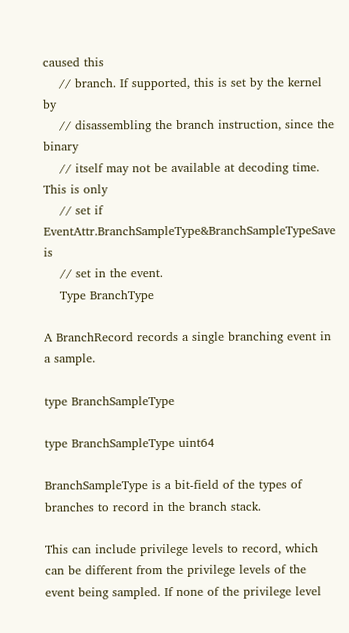caused this
    // branch. If supported, this is set by the kernel by
    // disassembling the branch instruction, since the binary
    // itself may not be available at decoding time. This is only
    // set if EventAttr.BranchSampleType&BranchSampleTypeSave is
    // set in the event.
    Type BranchType

A BranchRecord records a single branching event in a sample.

type BranchSampleType

type BranchSampleType uint64

BranchSampleType is a bit-field of the types of branches to record in the branch stack.

This can include privilege levels to record, which can be different from the privilege levels of the event being sampled. If none of the privilege level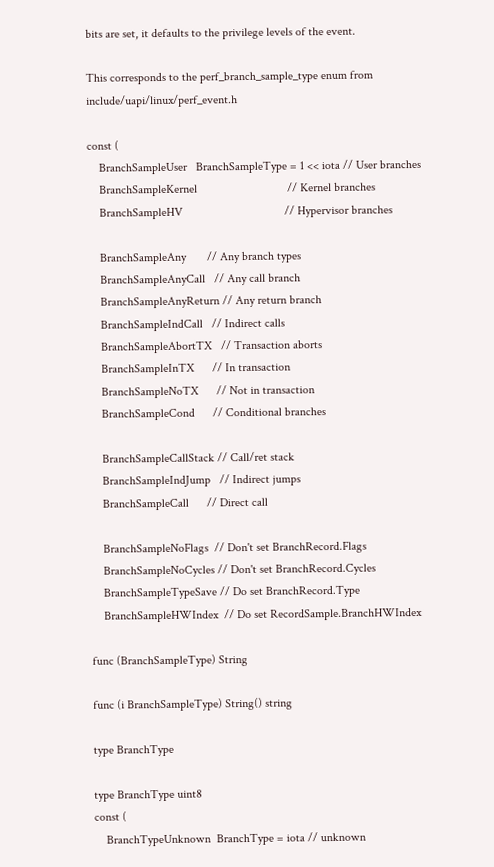bits are set, it defaults to the privilege levels of the event.

This corresponds to the perf_branch_sample_type enum from include/uapi/linux/perf_event.h

const (
    BranchSampleUser   BranchSampleType = 1 << iota // User branches
    BranchSampleKernel                              // Kernel branches
    BranchSampleHV                                  // Hypervisor branches

    BranchSampleAny       // Any branch types
    BranchSampleAnyCall   // Any call branch
    BranchSampleAnyReturn // Any return branch
    BranchSampleIndCall   // Indirect calls
    BranchSampleAbortTX   // Transaction aborts
    BranchSampleInTX      // In transaction
    BranchSampleNoTX      // Not in transaction
    BranchSampleCond      // Conditional branches

    BranchSampleCallStack // Call/ret stack
    BranchSampleIndJump   // Indirect jumps
    BranchSampleCall      // Direct call

    BranchSampleNoFlags  // Don't set BranchRecord.Flags
    BranchSampleNoCycles // Don't set BranchRecord.Cycles
    BranchSampleTypeSave // Do set BranchRecord.Type
    BranchSampleHWIndex  // Do set RecordSample.BranchHWIndex

func (BranchSampleType) String

func (i BranchSampleType) String() string

type BranchType

type BranchType uint8
const (
    BranchTypeUnknown  BranchType = iota // unknown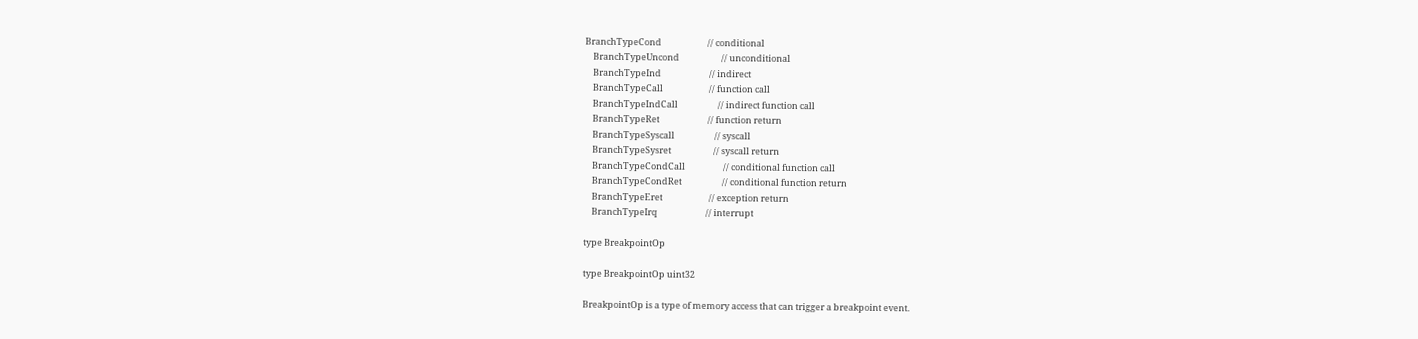BranchTypeCond                       // conditional
    BranchTypeUncond                     // unconditional
    BranchTypeInd                        // indirect
    BranchTypeCall                       // function call
    BranchTypeIndCall                    // indirect function call
    BranchTypeRet                        // function return
    BranchTypeSyscall                    // syscall
    BranchTypeSysret                     // syscall return
    BranchTypeCondCall                   // conditional function call
    BranchTypeCondRet                    // conditional function return
    BranchTypeEret                       // exception return
    BranchTypeIrq                        // interrupt

type BreakpointOp

type BreakpointOp uint32

BreakpointOp is a type of memory access that can trigger a breakpoint event.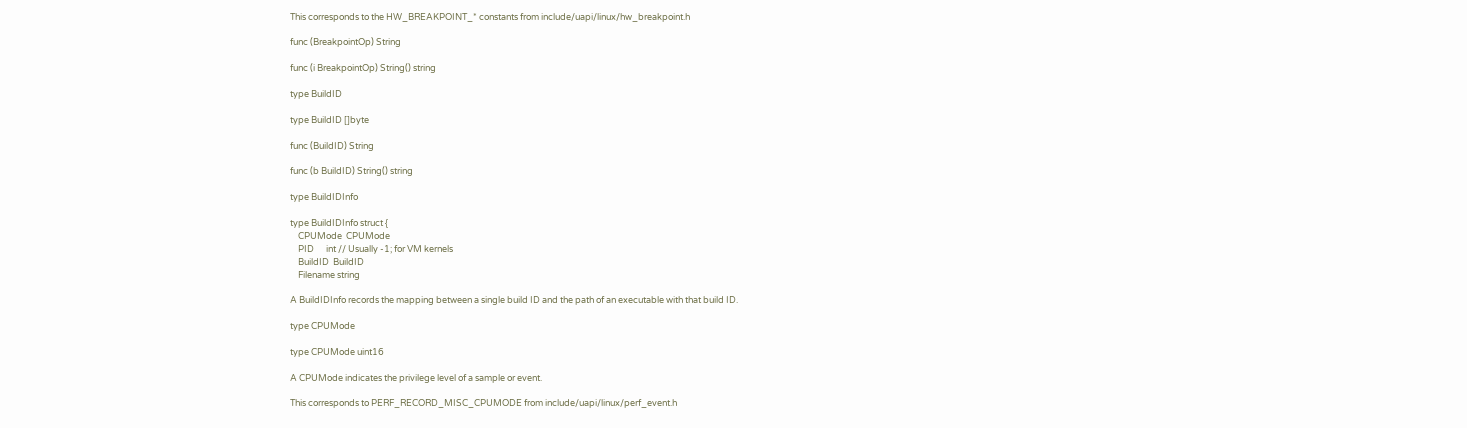This corresponds to the HW_BREAKPOINT_* constants from include/uapi/linux/hw_breakpoint.h

func (BreakpointOp) String

func (i BreakpointOp) String() string

type BuildID

type BuildID []byte

func (BuildID) String

func (b BuildID) String() string

type BuildIDInfo

type BuildIDInfo struct {
    CPUMode  CPUMode
    PID      int // Usually -1; for VM kernels
    BuildID  BuildID
    Filename string

A BuildIDInfo records the mapping between a single build ID and the path of an executable with that build ID.

type CPUMode

type CPUMode uint16

A CPUMode indicates the privilege level of a sample or event.

This corresponds to PERF_RECORD_MISC_CPUMODE from include/uapi/linux/perf_event.h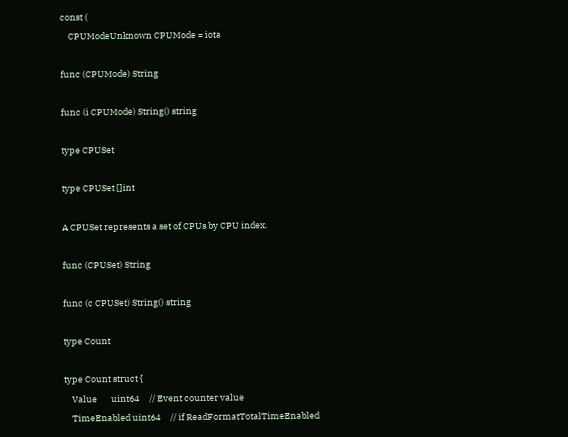const (
    CPUModeUnknown CPUMode = iota

func (CPUMode) String

func (i CPUMode) String() string

type CPUSet

type CPUSet []int

A CPUSet represents a set of CPUs by CPU index.

func (CPUSet) String

func (c CPUSet) String() string

type Count

type Count struct {
    Value       uint64     // Event counter value
    TimeEnabled uint64     // if ReadFormatTotalTimeEnabled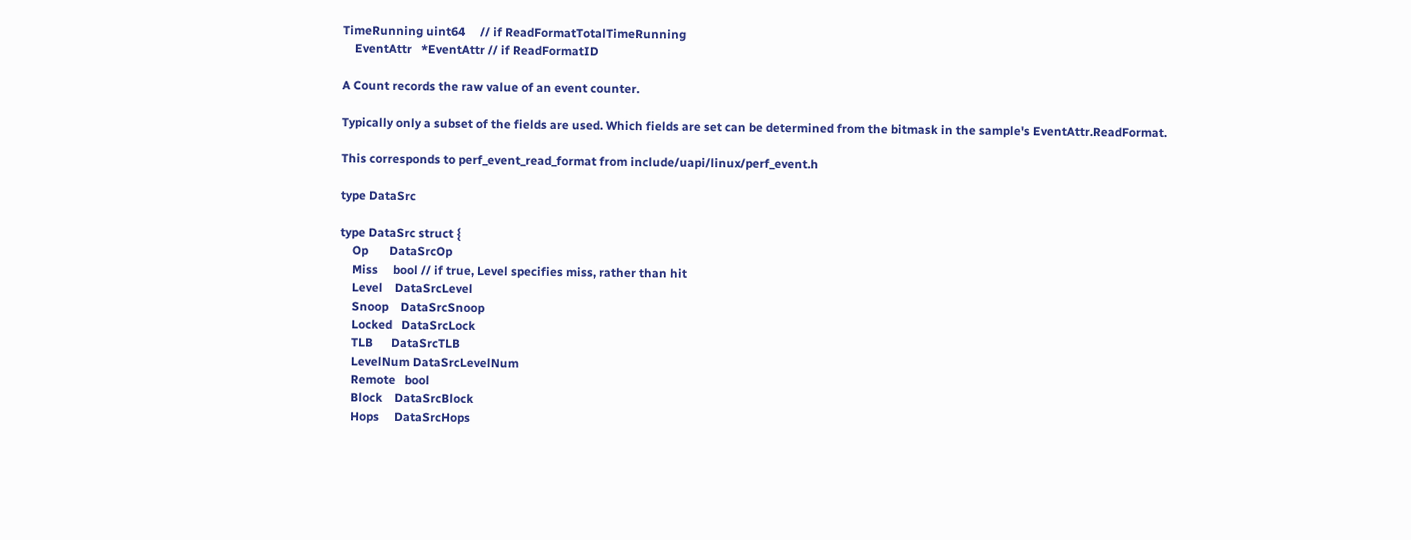TimeRunning uint64     // if ReadFormatTotalTimeRunning
    EventAttr   *EventAttr // if ReadFormatID

A Count records the raw value of an event counter.

Typically only a subset of the fields are used. Which fields are set can be determined from the bitmask in the sample's EventAttr.ReadFormat.

This corresponds to perf_event_read_format from include/uapi/linux/perf_event.h

type DataSrc

type DataSrc struct {
    Op       DataSrcOp
    Miss     bool // if true, Level specifies miss, rather than hit
    Level    DataSrcLevel
    Snoop    DataSrcSnoop
    Locked   DataSrcLock
    TLB      DataSrcTLB
    LevelNum DataSrcLevelNum
    Remote   bool
    Block    DataSrcBlock
    Hops     DataSrcHops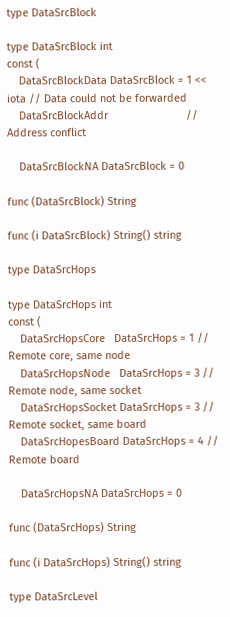type DataSrcBlock

type DataSrcBlock int
const (
    DataSrcBlockData DataSrcBlock = 1 << iota // Data could not be forwarded
    DataSrcBlockAddr                          // Address conflict

    DataSrcBlockNA DataSrcBlock = 0

func (DataSrcBlock) String

func (i DataSrcBlock) String() string

type DataSrcHops

type DataSrcHops int
const (
    DataSrcHopsCore   DataSrcHops = 1 // Remote core, same node
    DataSrcHopsNode   DataSrcHops = 3 // Remote node, same socket
    DataSrcHopsSocket DataSrcHops = 3 // Remote socket, same board
    DataSrcHopesBoard DataSrcHops = 4 // Remote board

    DataSrcHopsNA DataSrcHops = 0

func (DataSrcHops) String

func (i DataSrcHops) String() string

type DataSrcLevel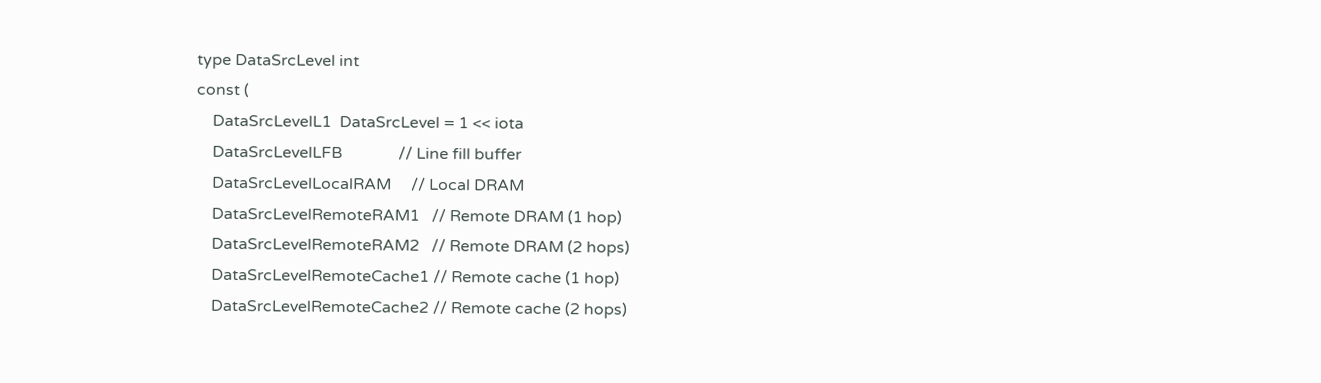type DataSrcLevel int
const (
    DataSrcLevelL1  DataSrcLevel = 1 << iota
    DataSrcLevelLFB              // Line fill buffer
    DataSrcLevelLocalRAM     // Local DRAM
    DataSrcLevelRemoteRAM1   // Remote DRAM (1 hop)
    DataSrcLevelRemoteRAM2   // Remote DRAM (2 hops)
    DataSrcLevelRemoteCache1 // Remote cache (1 hop)
    DataSrcLevelRemoteCache2 // Remote cache (2 hops)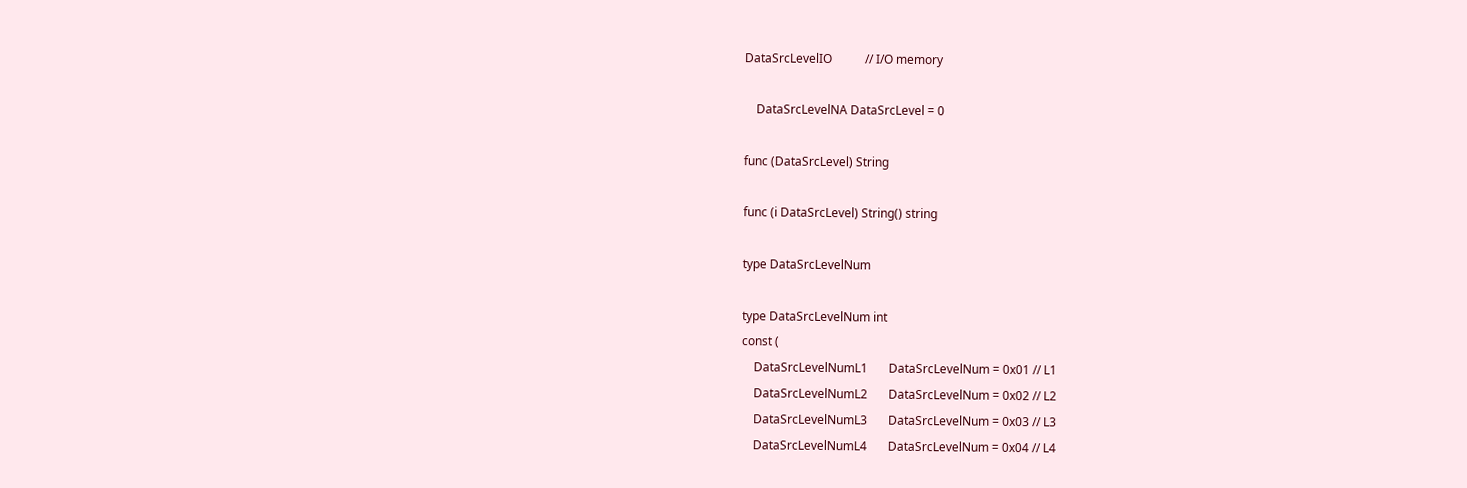DataSrcLevelIO           // I/O memory

    DataSrcLevelNA DataSrcLevel = 0

func (DataSrcLevel) String

func (i DataSrcLevel) String() string

type DataSrcLevelNum

type DataSrcLevelNum int
const (
    DataSrcLevelNumL1       DataSrcLevelNum = 0x01 // L1
    DataSrcLevelNumL2       DataSrcLevelNum = 0x02 // L2
    DataSrcLevelNumL3       DataSrcLevelNum = 0x03 // L3
    DataSrcLevelNumL4       DataSrcLevelNum = 0x04 // L4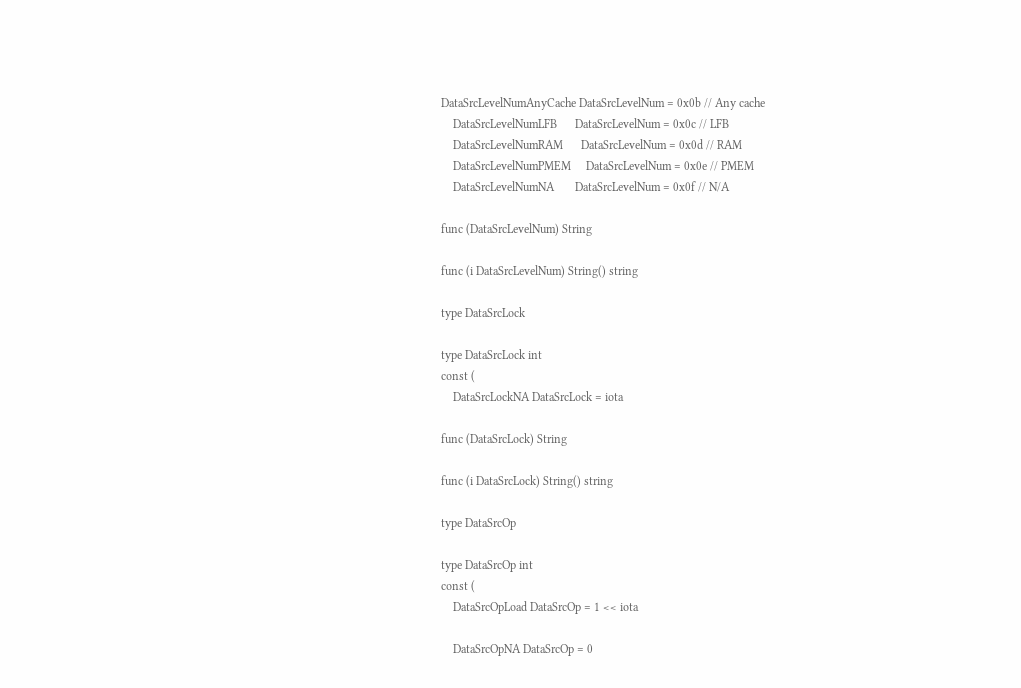DataSrcLevelNumAnyCache DataSrcLevelNum = 0x0b // Any cache
    DataSrcLevelNumLFB      DataSrcLevelNum = 0x0c // LFB
    DataSrcLevelNumRAM      DataSrcLevelNum = 0x0d // RAM
    DataSrcLevelNumPMEM     DataSrcLevelNum = 0x0e // PMEM
    DataSrcLevelNumNA       DataSrcLevelNum = 0x0f // N/A

func (DataSrcLevelNum) String

func (i DataSrcLevelNum) String() string

type DataSrcLock

type DataSrcLock int
const (
    DataSrcLockNA DataSrcLock = iota

func (DataSrcLock) String

func (i DataSrcLock) String() string

type DataSrcOp

type DataSrcOp int
const (
    DataSrcOpLoad DataSrcOp = 1 << iota

    DataSrcOpNA DataSrcOp = 0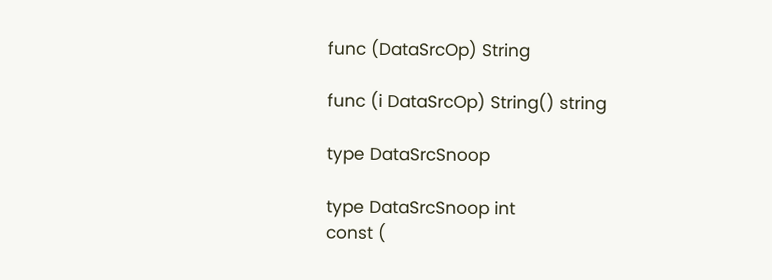func (DataSrcOp) String

func (i DataSrcOp) String() string

type DataSrcSnoop

type DataSrcSnoop int
const (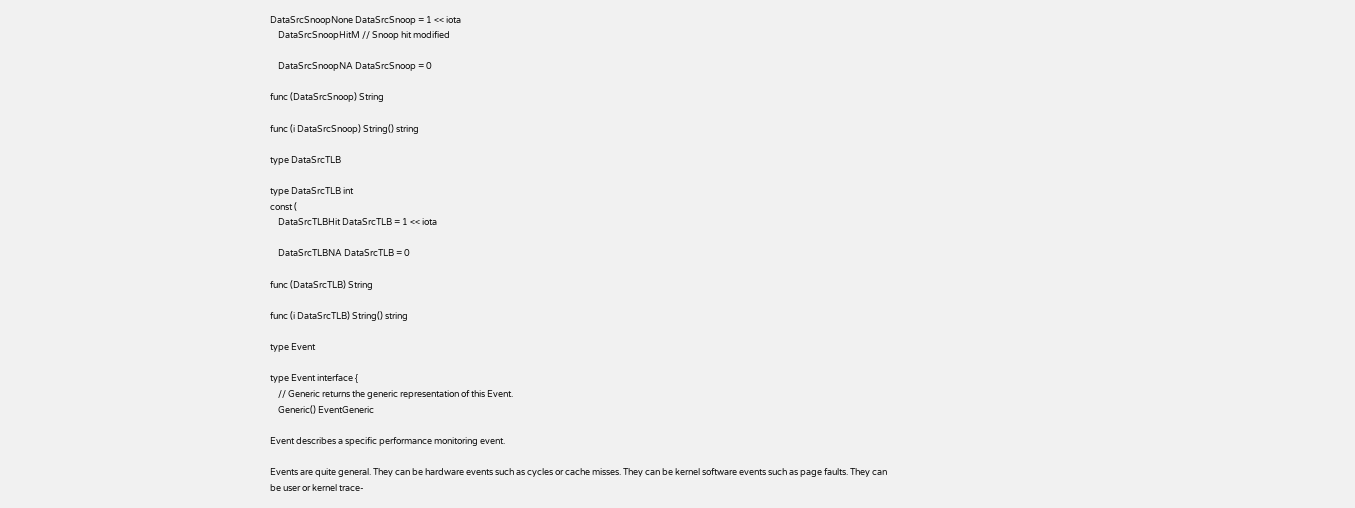DataSrcSnoopNone DataSrcSnoop = 1 << iota
    DataSrcSnoopHitM // Snoop hit modified

    DataSrcSnoopNA DataSrcSnoop = 0

func (DataSrcSnoop) String

func (i DataSrcSnoop) String() string

type DataSrcTLB

type DataSrcTLB int
const (
    DataSrcTLBHit DataSrcTLB = 1 << iota

    DataSrcTLBNA DataSrcTLB = 0

func (DataSrcTLB) String

func (i DataSrcTLB) String() string

type Event

type Event interface {
    // Generic returns the generic representation of this Event.
    Generic() EventGeneric

Event describes a specific performance monitoring event.

Events are quite general. They can be hardware events such as cycles or cache misses. They can be kernel software events such as page faults. They can be user or kernel trace-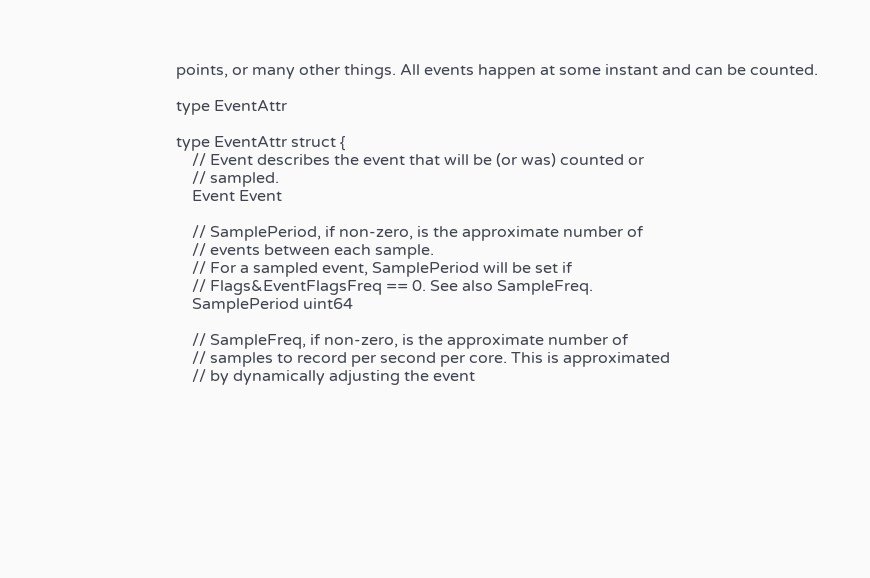points, or many other things. All events happen at some instant and can be counted.

type EventAttr

type EventAttr struct {
    // Event describes the event that will be (or was) counted or
    // sampled.
    Event Event

    // SamplePeriod, if non-zero, is the approximate number of
    // events between each sample.
    // For a sampled event, SamplePeriod will be set if
    // Flags&EventFlagsFreq == 0. See also SampleFreq.
    SamplePeriod uint64

    // SampleFreq, if non-zero, is the approximate number of
    // samples to record per second per core. This is approximated
    // by dynamically adjusting the event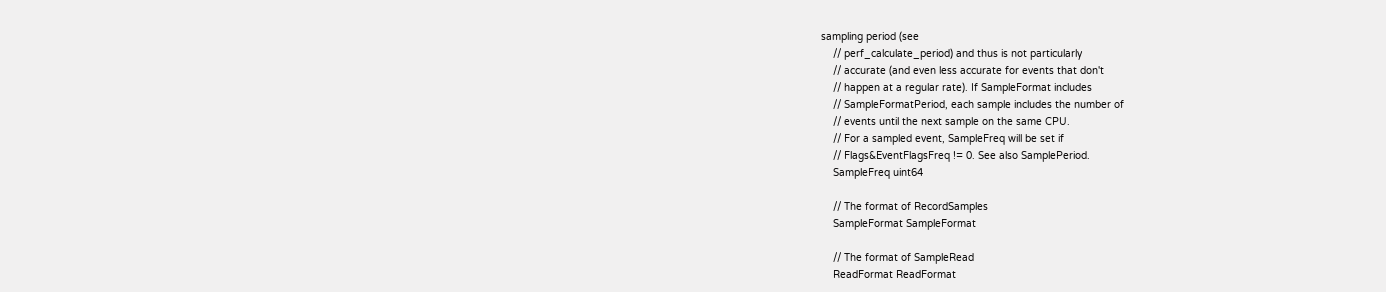sampling period (see
    // perf_calculate_period) and thus is not particularly
    // accurate (and even less accurate for events that don't
    // happen at a regular rate). If SampleFormat includes
    // SampleFormatPeriod, each sample includes the number of
    // events until the next sample on the same CPU.
    // For a sampled event, SampleFreq will be set if
    // Flags&EventFlagsFreq != 0. See also SamplePeriod.
    SampleFreq uint64

    // The format of RecordSamples
    SampleFormat SampleFormat

    // The format of SampleRead
    ReadFormat ReadFormat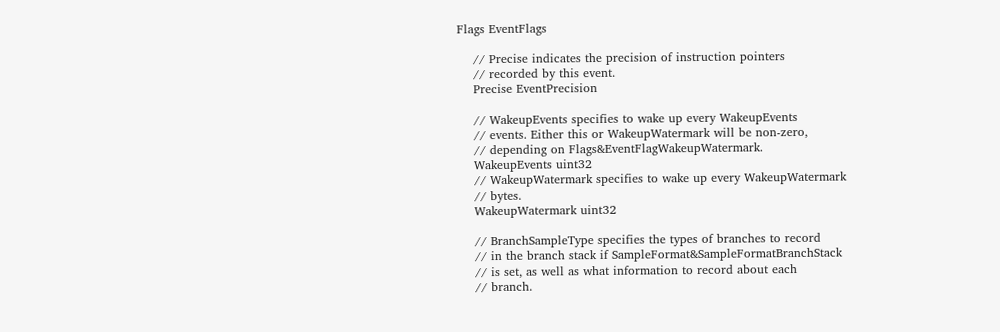Flags EventFlags

    // Precise indicates the precision of instruction pointers
    // recorded by this event.
    Precise EventPrecision

    // WakeupEvents specifies to wake up every WakeupEvents
    // events. Either this or WakeupWatermark will be non-zero,
    // depending on Flags&EventFlagWakeupWatermark.
    WakeupEvents uint32
    // WakeupWatermark specifies to wake up every WakeupWatermark
    // bytes.
    WakeupWatermark uint32

    // BranchSampleType specifies the types of branches to record
    // in the branch stack if SampleFormat&SampleFormatBranchStack
    // is set, as well as what information to record about each
    // branch.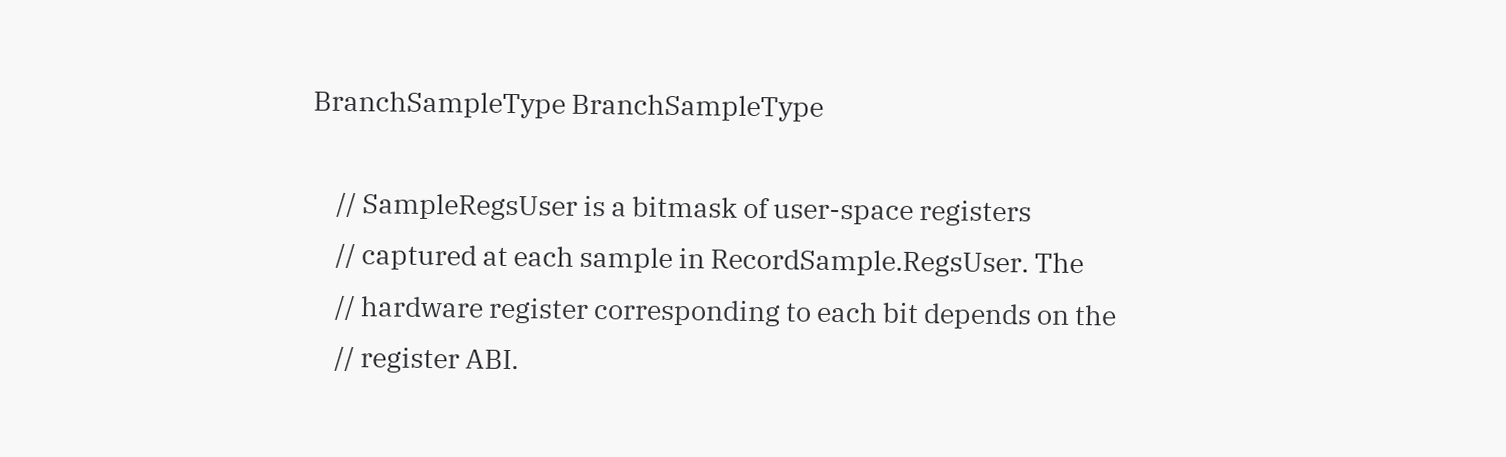BranchSampleType BranchSampleType

    // SampleRegsUser is a bitmask of user-space registers
    // captured at each sample in RecordSample.RegsUser. The
    // hardware register corresponding to each bit depends on the
    // register ABI.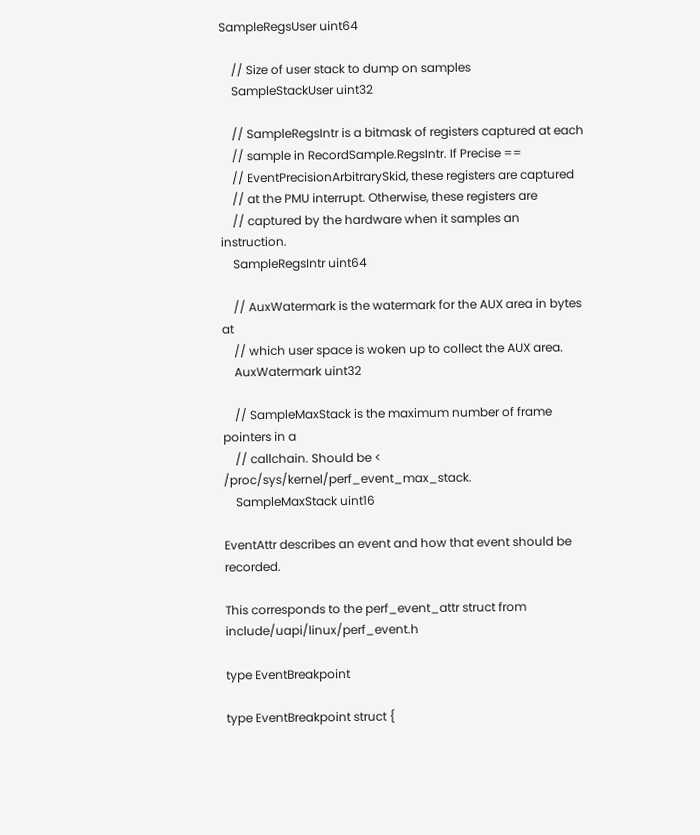SampleRegsUser uint64

    // Size of user stack to dump on samples
    SampleStackUser uint32

    // SampleRegsIntr is a bitmask of registers captured at each
    // sample in RecordSample.RegsIntr. If Precise ==
    // EventPrecisionArbitrarySkid, these registers are captured
    // at the PMU interrupt. Otherwise, these registers are
    // captured by the hardware when it samples an instruction.
    SampleRegsIntr uint64

    // AuxWatermark is the watermark for the AUX area in bytes at
    // which user space is woken up to collect the AUX area.
    AuxWatermark uint32

    // SampleMaxStack is the maximum number of frame pointers in a
    // callchain. Should be < /proc/sys/kernel/perf_event_max_stack.
    SampleMaxStack uint16

EventAttr describes an event and how that event should be recorded.

This corresponds to the perf_event_attr struct from include/uapi/linux/perf_event.h

type EventBreakpoint

type EventBreakpoint struct {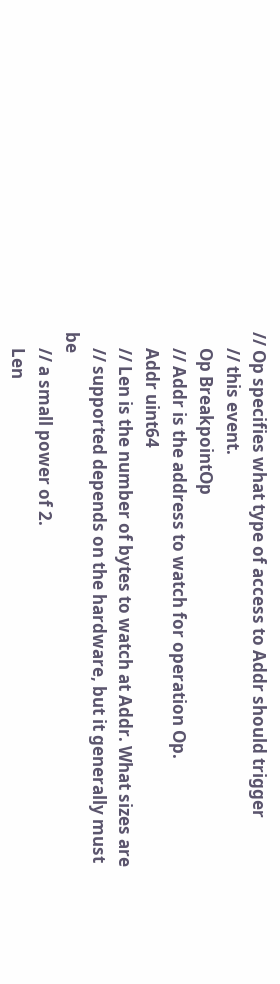// Op specifies what type of access to Addr should trigger
    // this event.
    Op BreakpointOp
    // Addr is the address to watch for operation Op.
    Addr uint64
    // Len is the number of bytes to watch at Addr. What sizes are
    // supported depends on the hardware, but it generally must be
    // a small power of 2.
    Len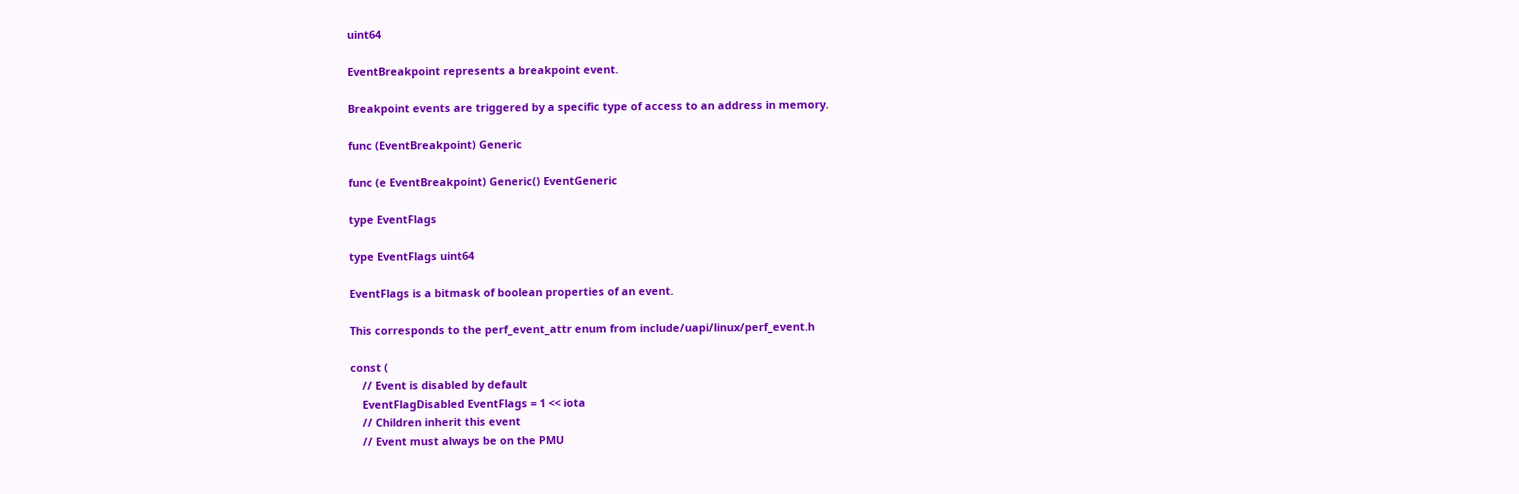uint64

EventBreakpoint represents a breakpoint event.

Breakpoint events are triggered by a specific type of access to an address in memory.

func (EventBreakpoint) Generic

func (e EventBreakpoint) Generic() EventGeneric

type EventFlags

type EventFlags uint64

EventFlags is a bitmask of boolean properties of an event.

This corresponds to the perf_event_attr enum from include/uapi/linux/perf_event.h

const (
    // Event is disabled by default
    EventFlagDisabled EventFlags = 1 << iota
    // Children inherit this event
    // Event must always be on the PMU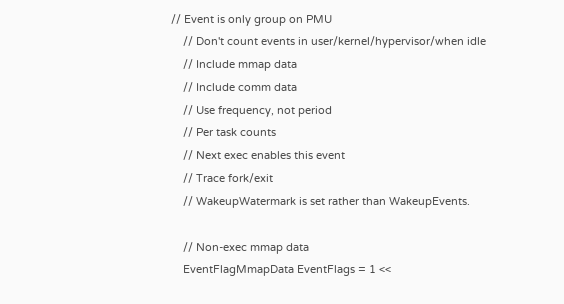// Event is only group on PMU
    // Don't count events in user/kernel/hypervisor/when idle
    // Include mmap data
    // Include comm data
    // Use frequency, not period
    // Per task counts
    // Next exec enables this event
    // Trace fork/exit
    // WakeupWatermark is set rather than WakeupEvents.

    // Non-exec mmap data
    EventFlagMmapData EventFlags = 1 <<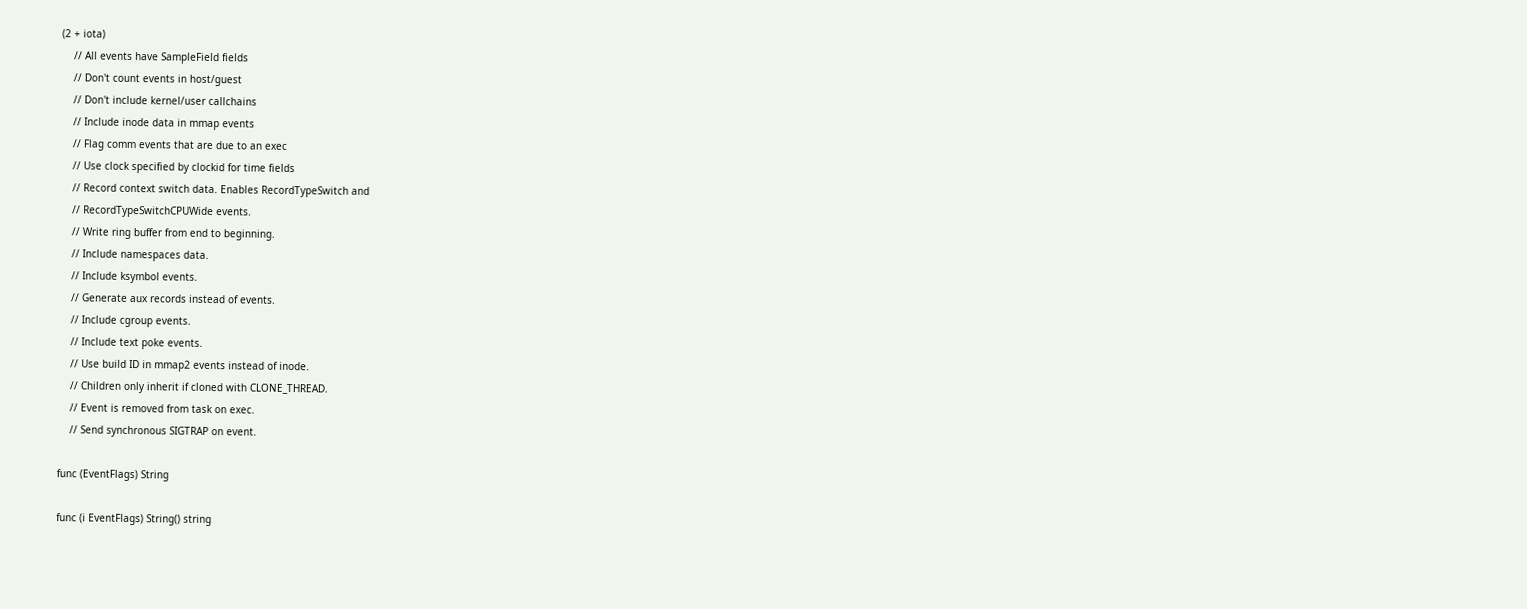(2 + iota)
    // All events have SampleField fields
    // Don't count events in host/guest
    // Don't include kernel/user callchains
    // Include inode data in mmap events
    // Flag comm events that are due to an exec
    // Use clock specified by clockid for time fields
    // Record context switch data. Enables RecordTypeSwitch and
    // RecordTypeSwitchCPUWide events.
    // Write ring buffer from end to beginning.
    // Include namespaces data.
    // Include ksymbol events.
    // Generate aux records instead of events.
    // Include cgroup events.
    // Include text poke events.
    // Use build ID in mmap2 events instead of inode.
    // Children only inherit if cloned with CLONE_THREAD.
    // Event is removed from task on exec.
    // Send synchronous SIGTRAP on event.

func (EventFlags) String

func (i EventFlags) String() string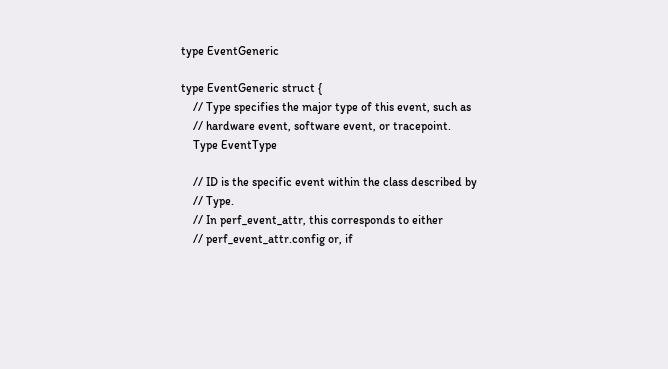type EventGeneric

type EventGeneric struct {
    // Type specifies the major type of this event, such as
    // hardware event, software event, or tracepoint.
    Type EventType

    // ID is the specific event within the class described by
    // Type.
    // In perf_event_attr, this corresponds to either
    // perf_event_attr.config or, if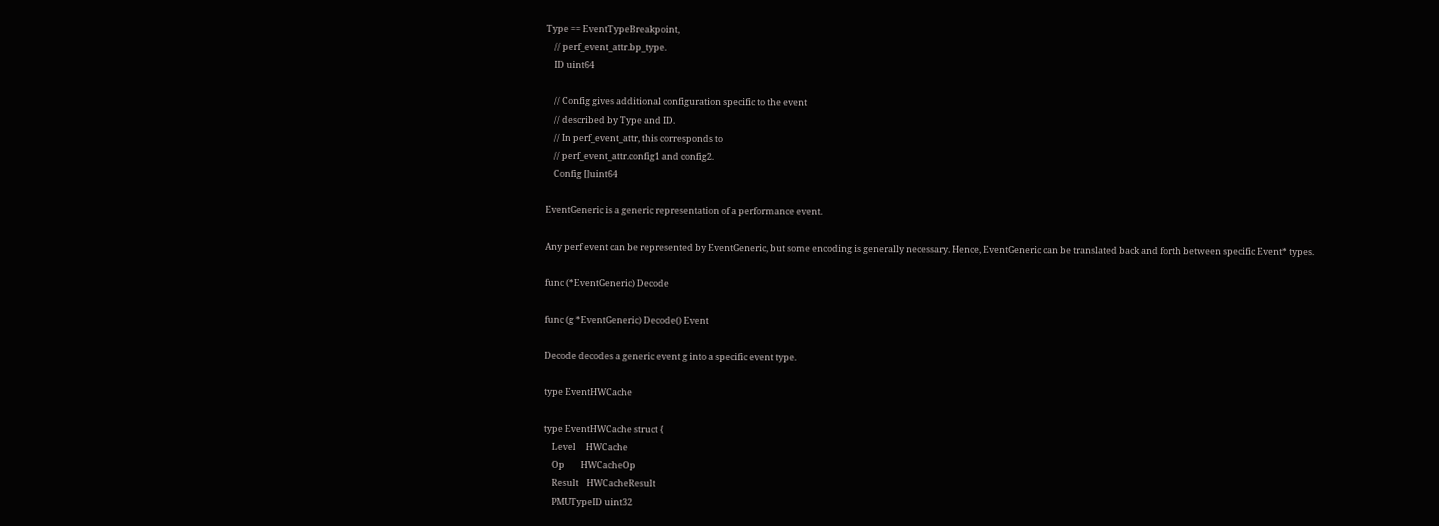Type == EventTypeBreakpoint,
    // perf_event_attr.bp_type.
    ID uint64

    // Config gives additional configuration specific to the event
    // described by Type and ID.
    // In perf_event_attr, this corresponds to
    // perf_event_attr.config1 and config2.
    Config []uint64

EventGeneric is a generic representation of a performance event.

Any perf event can be represented by EventGeneric, but some encoding is generally necessary. Hence, EventGeneric can be translated back and forth between specific Event* types.

func (*EventGeneric) Decode

func (g *EventGeneric) Decode() Event

Decode decodes a generic event g into a specific event type.

type EventHWCache

type EventHWCache struct {
    Level     HWCache
    Op        HWCacheOp
    Result    HWCacheResult
    PMUTypeID uint32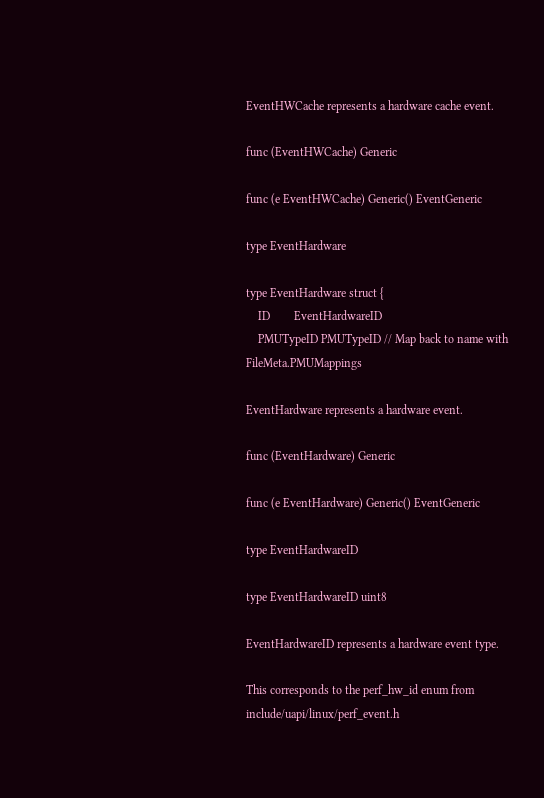EventHWCache represents a hardware cache event.

func (EventHWCache) Generic

func (e EventHWCache) Generic() EventGeneric

type EventHardware

type EventHardware struct {
    ID        EventHardwareID
    PMUTypeID PMUTypeID // Map back to name with FileMeta.PMUMappings

EventHardware represents a hardware event.

func (EventHardware) Generic

func (e EventHardware) Generic() EventGeneric

type EventHardwareID

type EventHardwareID uint8

EventHardwareID represents a hardware event type.

This corresponds to the perf_hw_id enum from include/uapi/linux/perf_event.h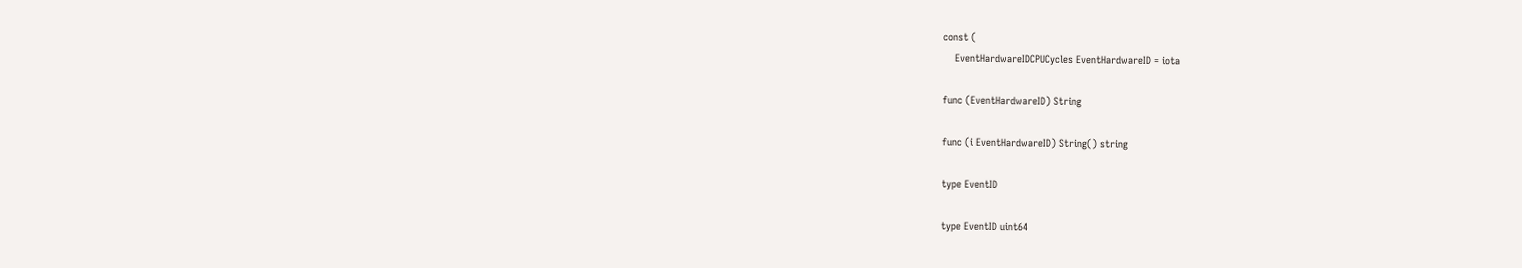const (
    EventHardwareIDCPUCycles EventHardwareID = iota

func (EventHardwareID) String

func (i EventHardwareID) String() string

type EventID

type EventID uint64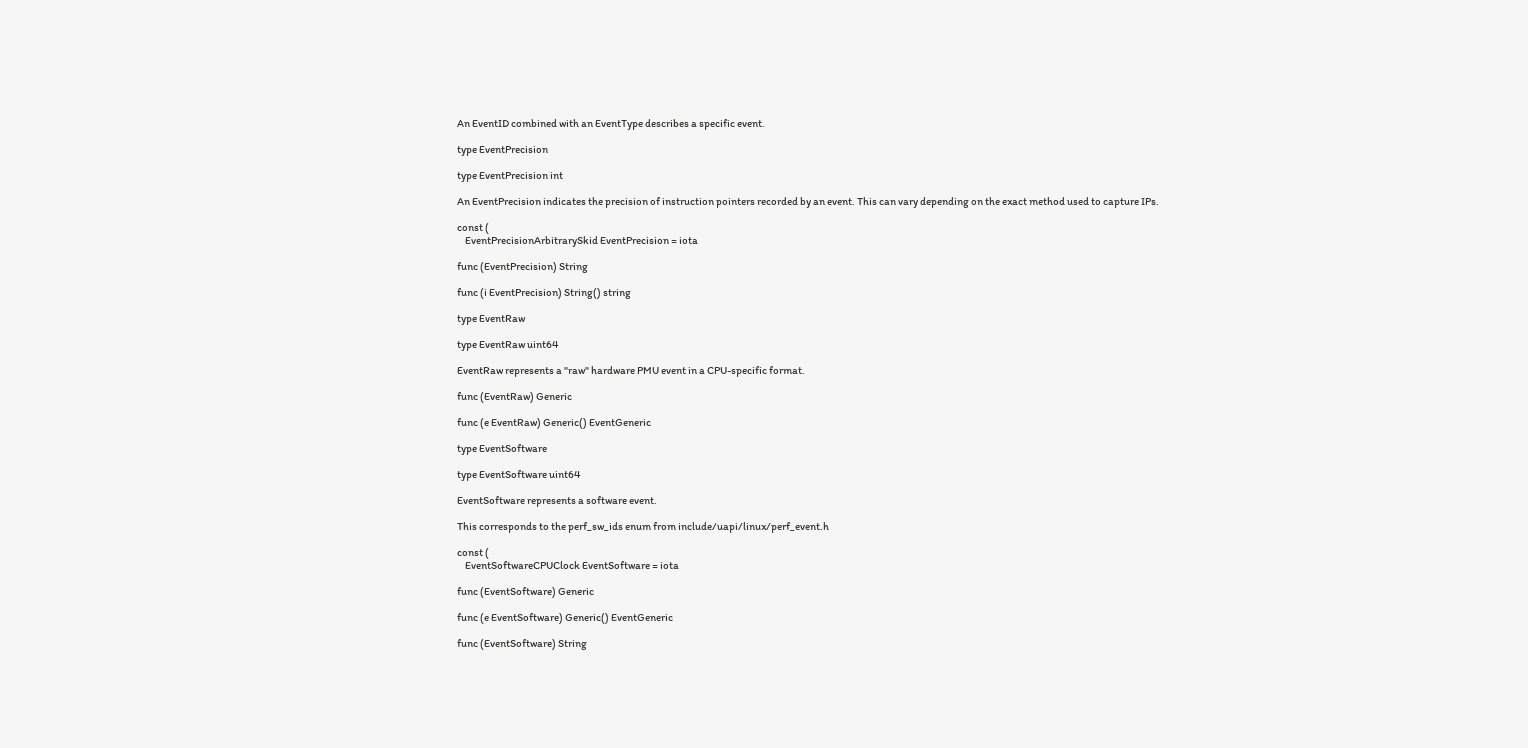An EventID combined with an EventType describes a specific event.

type EventPrecision

type EventPrecision int

An EventPrecision indicates the precision of instruction pointers recorded by an event. This can vary depending on the exact method used to capture IPs.

const (
    EventPrecisionArbitrarySkid EventPrecision = iota

func (EventPrecision) String

func (i EventPrecision) String() string

type EventRaw

type EventRaw uint64

EventRaw represents a "raw" hardware PMU event in a CPU-specific format.

func (EventRaw) Generic

func (e EventRaw) Generic() EventGeneric

type EventSoftware

type EventSoftware uint64

EventSoftware represents a software event.

This corresponds to the perf_sw_ids enum from include/uapi/linux/perf_event.h

const (
    EventSoftwareCPUClock EventSoftware = iota

func (EventSoftware) Generic

func (e EventSoftware) Generic() EventGeneric

func (EventSoftware) String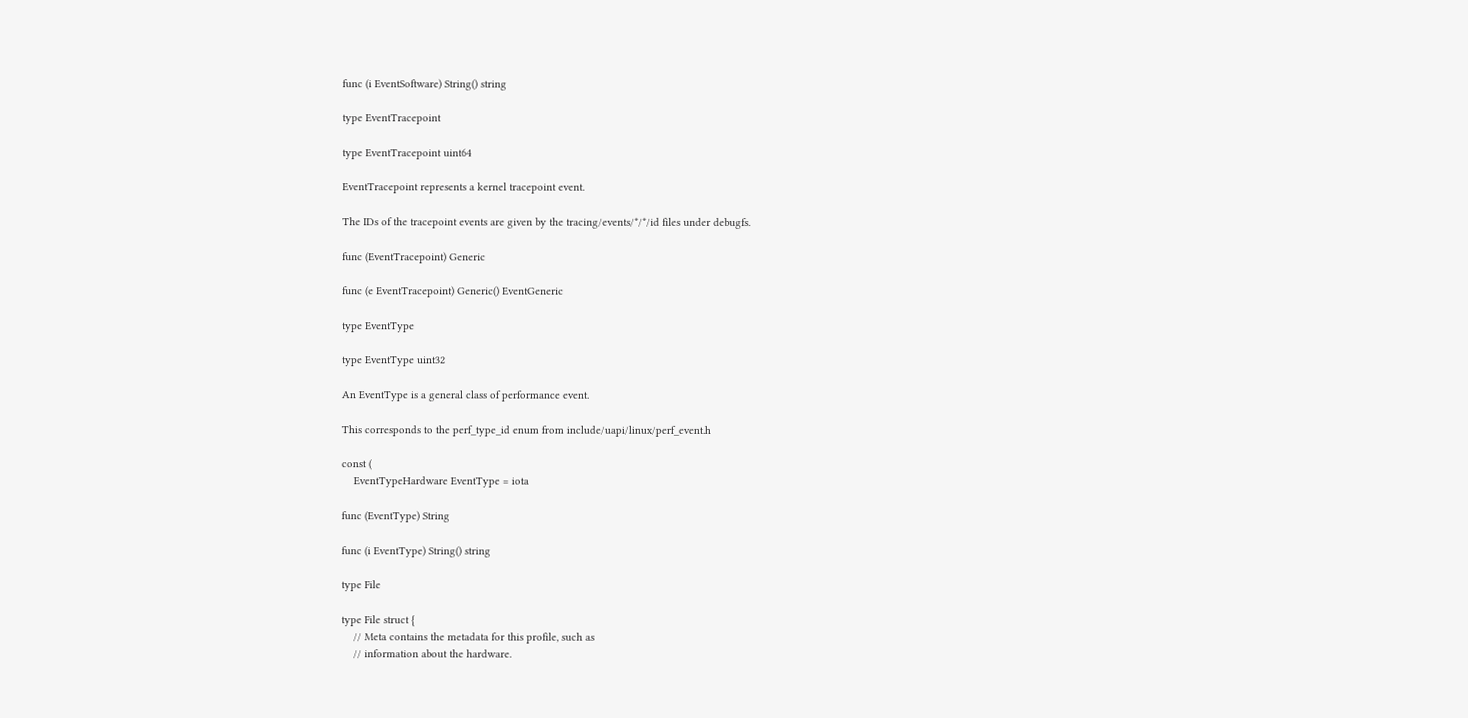func (i EventSoftware) String() string

type EventTracepoint

type EventTracepoint uint64

EventTracepoint represents a kernel tracepoint event.

The IDs of the tracepoint events are given by the tracing/events/*/*/id files under debugfs.

func (EventTracepoint) Generic

func (e EventTracepoint) Generic() EventGeneric

type EventType

type EventType uint32

An EventType is a general class of performance event.

This corresponds to the perf_type_id enum from include/uapi/linux/perf_event.h

const (
    EventTypeHardware EventType = iota

func (EventType) String

func (i EventType) String() string

type File

type File struct {
    // Meta contains the metadata for this profile, such as
    // information about the hardware.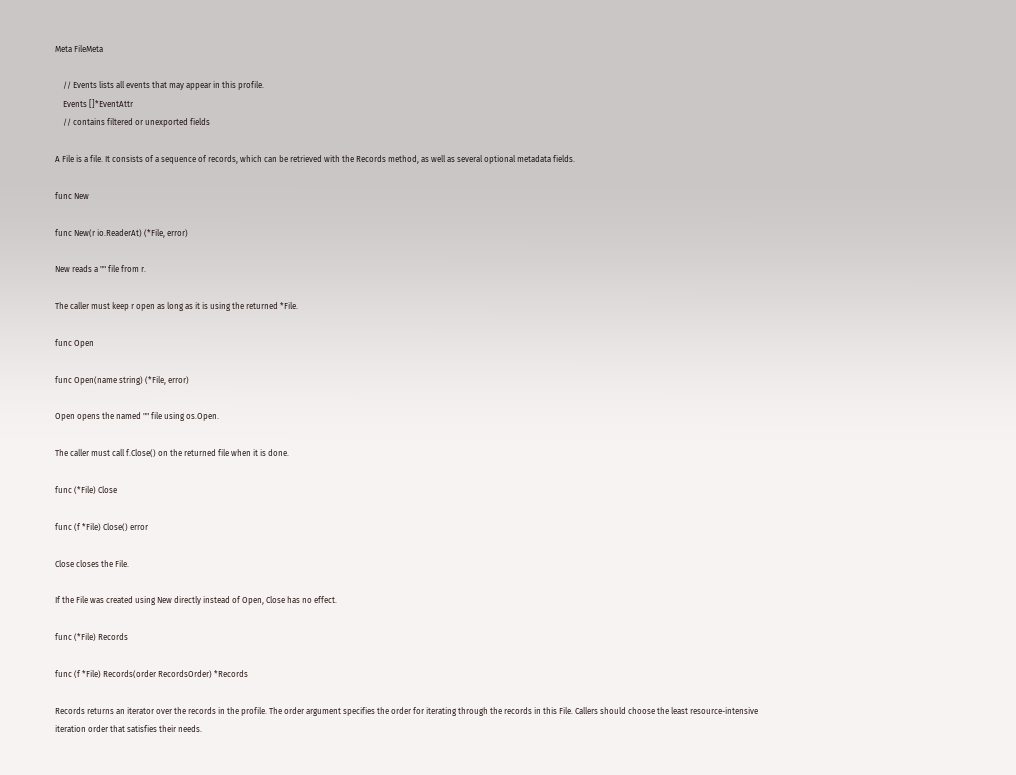Meta FileMeta

    // Events lists all events that may appear in this profile.
    Events []*EventAttr
    // contains filtered or unexported fields

A File is a file. It consists of a sequence of records, which can be retrieved with the Records method, as well as several optional metadata fields.

func New

func New(r io.ReaderAt) (*File, error)

New reads a "" file from r.

The caller must keep r open as long as it is using the returned *File.

func Open

func Open(name string) (*File, error)

Open opens the named "" file using os.Open.

The caller must call f.Close() on the returned file when it is done.

func (*File) Close

func (f *File) Close() error

Close closes the File.

If the File was created using New directly instead of Open, Close has no effect.

func (*File) Records

func (f *File) Records(order RecordsOrder) *Records

Records returns an iterator over the records in the profile. The order argument specifies the order for iterating through the records in this File. Callers should choose the least resource-intensive iteration order that satisfies their needs.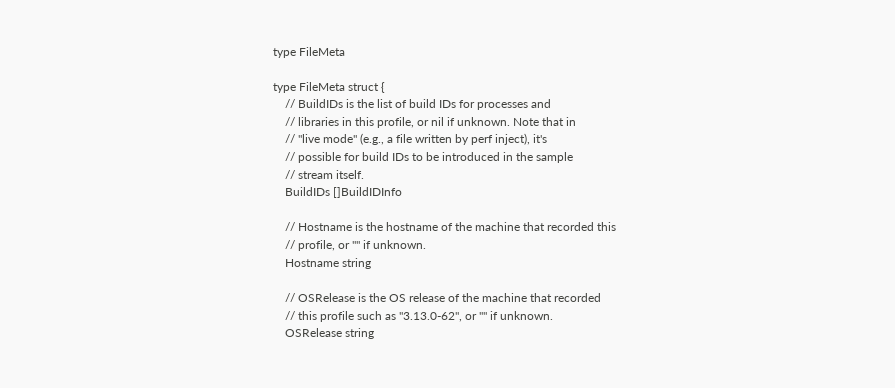type FileMeta

type FileMeta struct {
    // BuildIDs is the list of build IDs for processes and
    // libraries in this profile, or nil if unknown. Note that in
    // "live mode" (e.g., a file written by perf inject), it's
    // possible for build IDs to be introduced in the sample
    // stream itself.
    BuildIDs []BuildIDInfo

    // Hostname is the hostname of the machine that recorded this
    // profile, or "" if unknown.
    Hostname string

    // OSRelease is the OS release of the machine that recorded
    // this profile such as "3.13.0-62", or "" if unknown.
    OSRelease string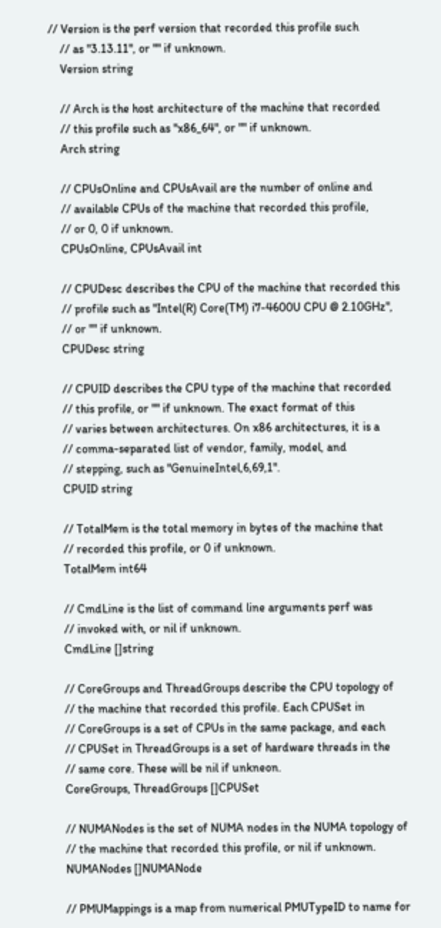// Version is the perf version that recorded this profile such
    // as "3.13.11", or "" if unknown.
    Version string

    // Arch is the host architecture of the machine that recorded
    // this profile such as "x86_64", or "" if unknown.
    Arch string

    // CPUsOnline and CPUsAvail are the number of online and
    // available CPUs of the machine that recorded this profile,
    // or 0, 0 if unknown.
    CPUsOnline, CPUsAvail int

    // CPUDesc describes the CPU of the machine that recorded this
    // profile such as "Intel(R) Core(TM) i7-4600U CPU @ 2.10GHz",
    // or "" if unknown.
    CPUDesc string

    // CPUID describes the CPU type of the machine that recorded
    // this profile, or "" if unknown. The exact format of this
    // varies between architectures. On x86 architectures, it is a
    // comma-separated list of vendor, family, model, and
    // stepping, such as "GenuineIntel,6,69,1".
    CPUID string

    // TotalMem is the total memory in bytes of the machine that
    // recorded this profile, or 0 if unknown.
    TotalMem int64

    // CmdLine is the list of command line arguments perf was
    // invoked with, or nil if unknown.
    CmdLine []string

    // CoreGroups and ThreadGroups describe the CPU topology of
    // the machine that recorded this profile. Each CPUSet in
    // CoreGroups is a set of CPUs in the same package, and each
    // CPUSet in ThreadGroups is a set of hardware threads in the
    // same core. These will be nil if unkneon.
    CoreGroups, ThreadGroups []CPUSet

    // NUMANodes is the set of NUMA nodes in the NUMA topology of
    // the machine that recorded this profile, or nil if unknown.
    NUMANodes []NUMANode

    // PMUMappings is a map from numerical PMUTypeID to name for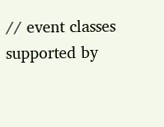// event classes supported by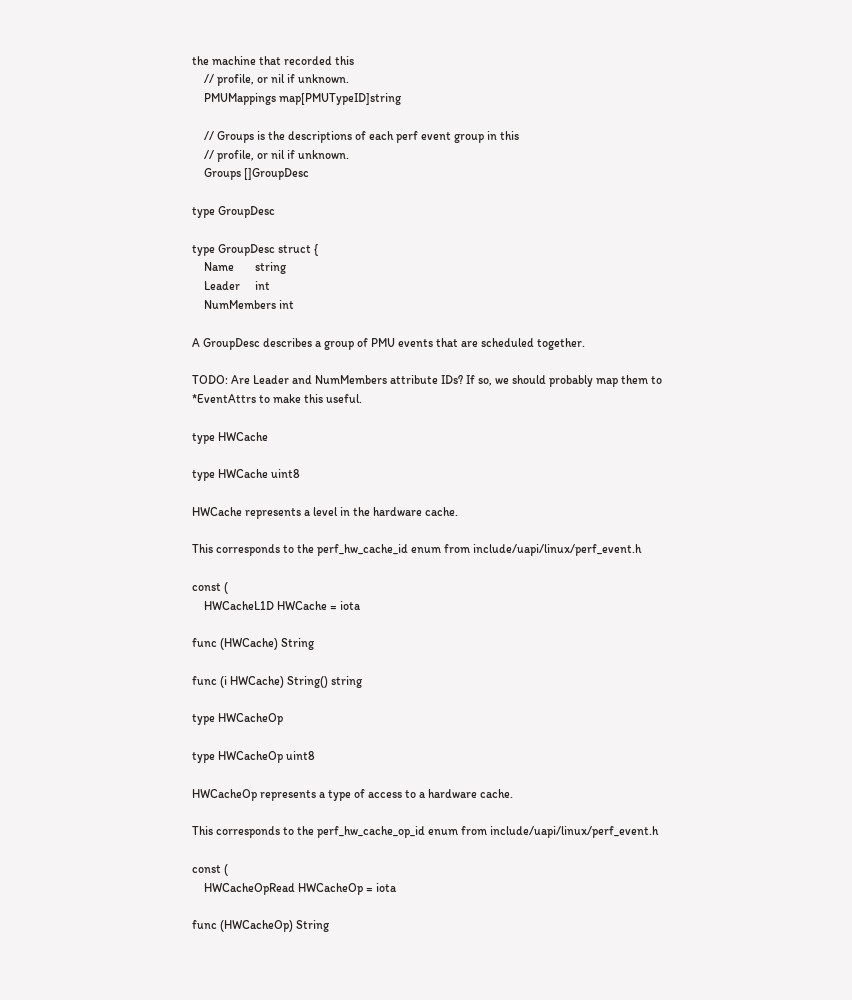the machine that recorded this
    // profile, or nil if unknown.
    PMUMappings map[PMUTypeID]string

    // Groups is the descriptions of each perf event group in this
    // profile, or nil if unknown.
    Groups []GroupDesc

type GroupDesc

type GroupDesc struct {
    Name       string
    Leader     int
    NumMembers int

A GroupDesc describes a group of PMU events that are scheduled together.

TODO: Are Leader and NumMembers attribute IDs? If so, we should probably map them to *EventAttrs to make this useful.

type HWCache

type HWCache uint8

HWCache represents a level in the hardware cache.

This corresponds to the perf_hw_cache_id enum from include/uapi/linux/perf_event.h

const (
    HWCacheL1D HWCache = iota

func (HWCache) String

func (i HWCache) String() string

type HWCacheOp

type HWCacheOp uint8

HWCacheOp represents a type of access to a hardware cache.

This corresponds to the perf_hw_cache_op_id enum from include/uapi/linux/perf_event.h

const (
    HWCacheOpRead HWCacheOp = iota

func (HWCacheOp) String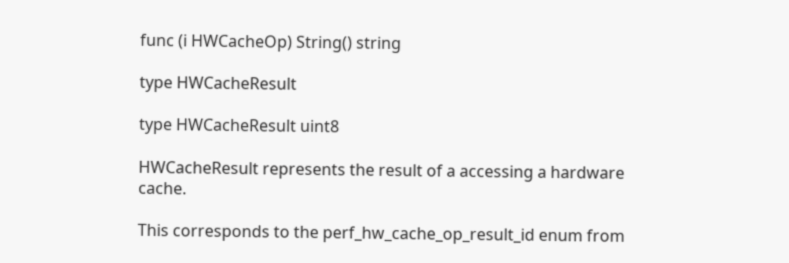func (i HWCacheOp) String() string

type HWCacheResult

type HWCacheResult uint8

HWCacheResult represents the result of a accessing a hardware cache.

This corresponds to the perf_hw_cache_op_result_id enum from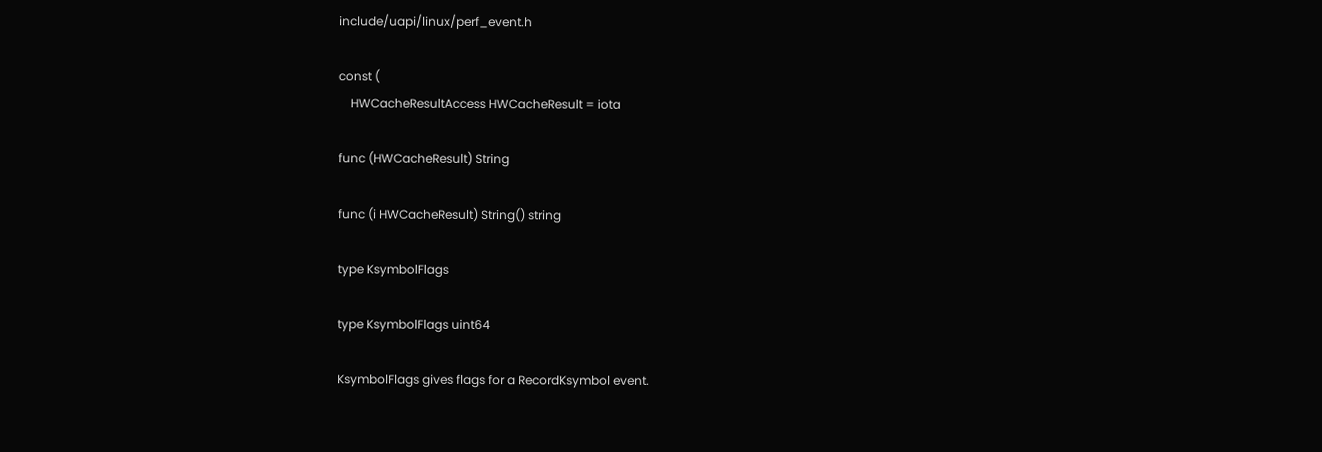include/uapi/linux/perf_event.h

const (
    HWCacheResultAccess HWCacheResult = iota

func (HWCacheResult) String

func (i HWCacheResult) String() string

type KsymbolFlags

type KsymbolFlags uint64

KsymbolFlags gives flags for a RecordKsymbol event.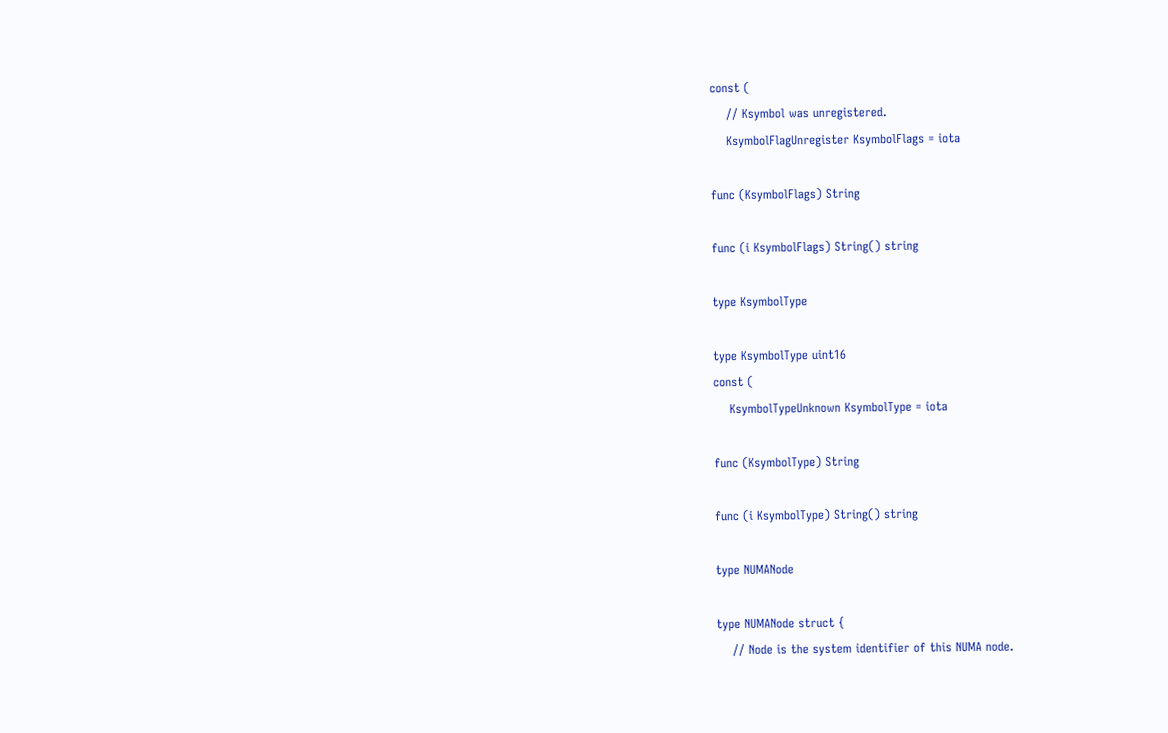const (
    // Ksymbol was unregistered.
    KsymbolFlagUnregister KsymbolFlags = iota

func (KsymbolFlags) String

func (i KsymbolFlags) String() string

type KsymbolType

type KsymbolType uint16
const (
    KsymbolTypeUnknown KsymbolType = iota

func (KsymbolType) String

func (i KsymbolType) String() string

type NUMANode

type NUMANode struct {
    // Node is the system identifier of this NUMA node.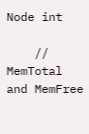Node int

    // MemTotal and MemFree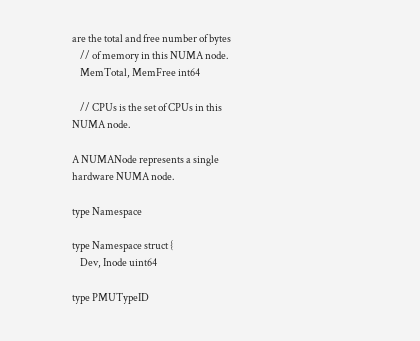are the total and free number of bytes
    // of memory in this NUMA node.
    MemTotal, MemFree int64

    // CPUs is the set of CPUs in this NUMA node.

A NUMANode represents a single hardware NUMA node.

type Namespace

type Namespace struct {
    Dev, Inode uint64

type PMUTypeID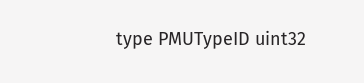type PMUTypeID uint32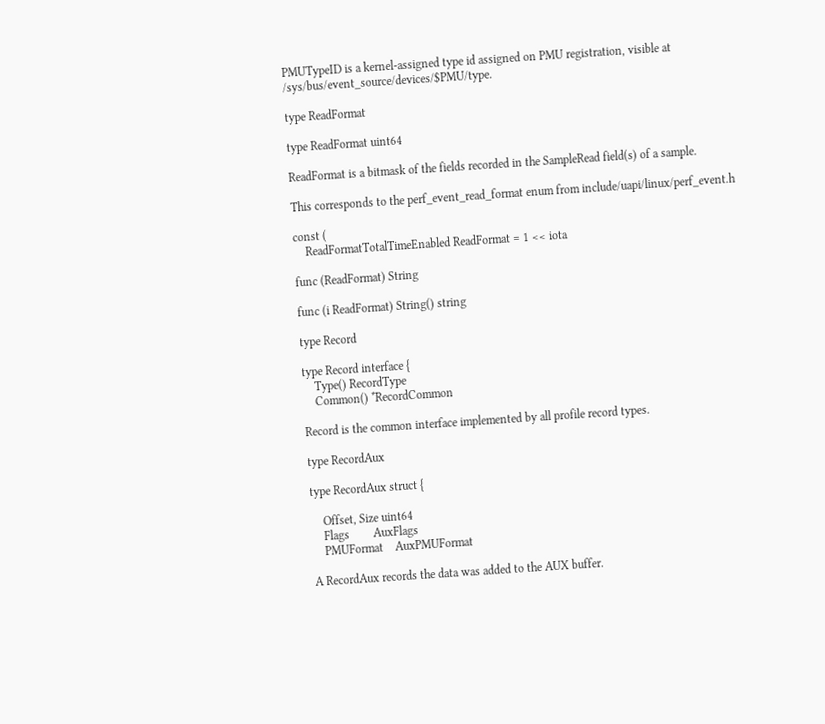PMUTypeID is a kernel-assigned type id assigned on PMU registration, visible at /sys/bus/event_source/devices/$PMU/type.

type ReadFormat

type ReadFormat uint64

ReadFormat is a bitmask of the fields recorded in the SampleRead field(s) of a sample.

This corresponds to the perf_event_read_format enum from include/uapi/linux/perf_event.h

const (
    ReadFormatTotalTimeEnabled ReadFormat = 1 << iota

func (ReadFormat) String

func (i ReadFormat) String() string

type Record

type Record interface {
    Type() RecordType
    Common() *RecordCommon

Record is the common interface implemented by all profile record types.

type RecordAux

type RecordAux struct {

    Offset, Size uint64
    Flags        AuxFlags
    PMUFormat    AuxPMUFormat

A RecordAux records the data was added to the AUX buffer.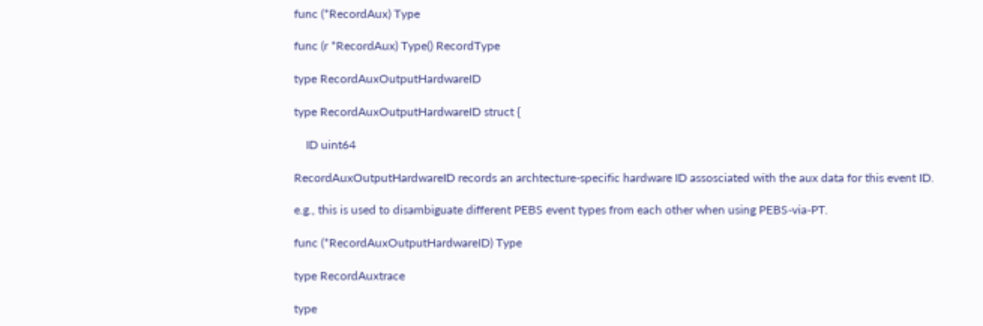func (*RecordAux) Type

func (r *RecordAux) Type() RecordType

type RecordAuxOutputHardwareID

type RecordAuxOutputHardwareID struct {

    ID uint64

RecordAuxOutputHardwareID records an archtecture-specific hardware ID assosciated with the aux data for this event ID.

e.g., this is used to disambiguate different PEBS event types from each other when using PEBS-via-PT.

func (*RecordAuxOutputHardwareID) Type

type RecordAuxtrace

type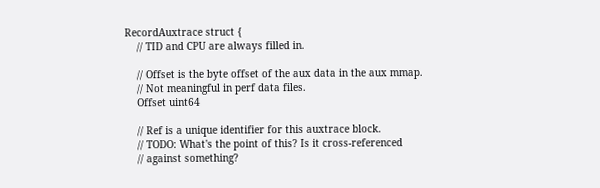RecordAuxtrace struct {
    // TID and CPU are always filled in.

    // Offset is the byte offset of the aux data in the aux mmap.
    // Not meaningful in perf data files.
    Offset uint64

    // Ref is a unique identifier for this auxtrace block.
    // TODO: What's the point of this? Is it cross-referenced
    // against something?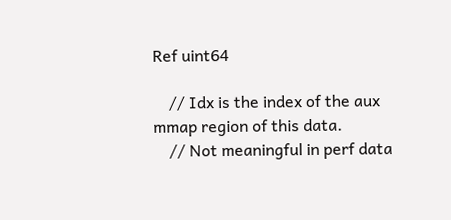Ref uint64

    // Idx is the index of the aux mmap region of this data.
    // Not meaningful in perf data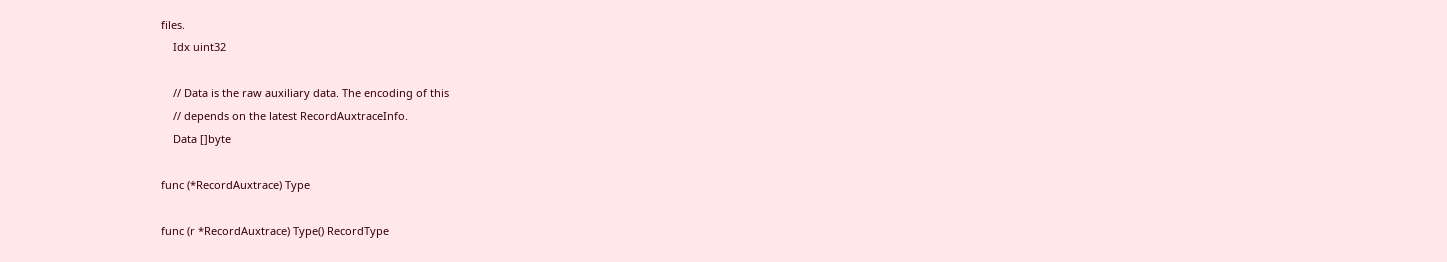files.
    Idx uint32

    // Data is the raw auxiliary data. The encoding of this
    // depends on the latest RecordAuxtraceInfo.
    Data []byte

func (*RecordAuxtrace) Type

func (r *RecordAuxtrace) Type() RecordType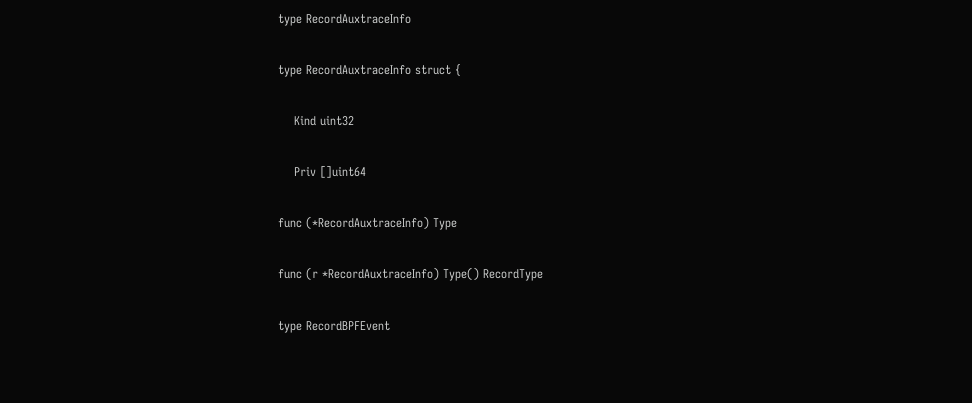type RecordAuxtraceInfo

type RecordAuxtraceInfo struct {

    Kind uint32

    Priv []uint64

func (*RecordAuxtraceInfo) Type

func (r *RecordAuxtraceInfo) Type() RecordType

type RecordBPFEvent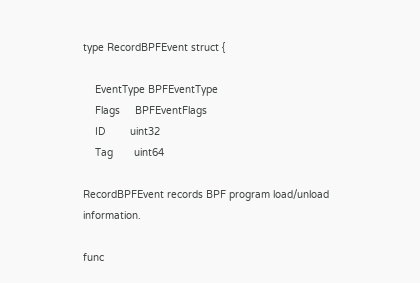type RecordBPFEvent struct {

    EventType BPFEventType
    Flags     BPFEventFlags
    ID        uint32
    Tag       uint64

RecordBPFEvent records BPF program load/unload information.

func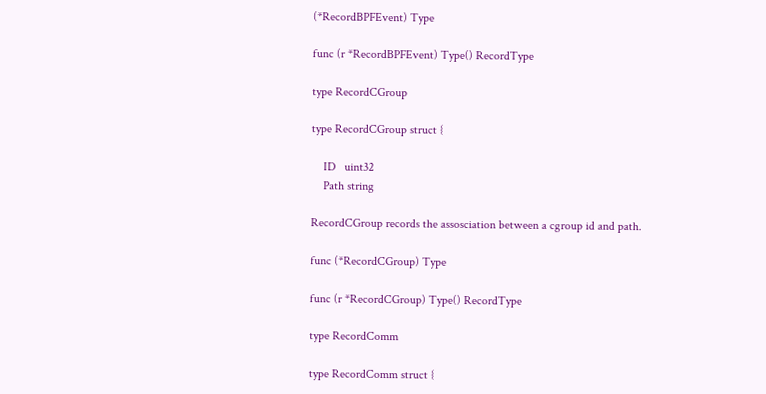(*RecordBPFEvent) Type

func (r *RecordBPFEvent) Type() RecordType

type RecordCGroup

type RecordCGroup struct {

    ID   uint32
    Path string

RecordCGroup records the assosciation between a cgroup id and path.

func (*RecordCGroup) Type

func (r *RecordCGroup) Type() RecordType

type RecordComm

type RecordComm struct {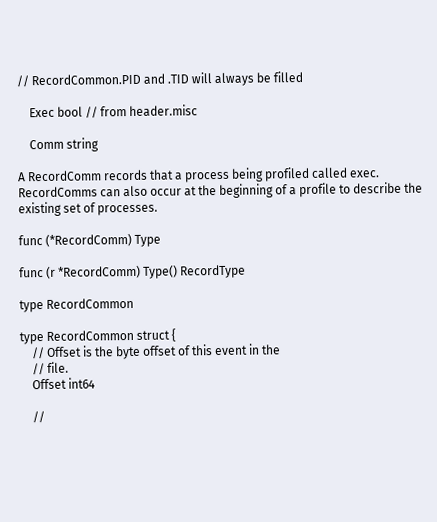// RecordCommon.PID and .TID will always be filled

    Exec bool // from header.misc

    Comm string

A RecordComm records that a process being profiled called exec. RecordComms can also occur at the beginning of a profile to describe the existing set of processes.

func (*RecordComm) Type

func (r *RecordComm) Type() RecordType

type RecordCommon

type RecordCommon struct {
    // Offset is the byte offset of this event in the
    // file.
    Offset int64

    //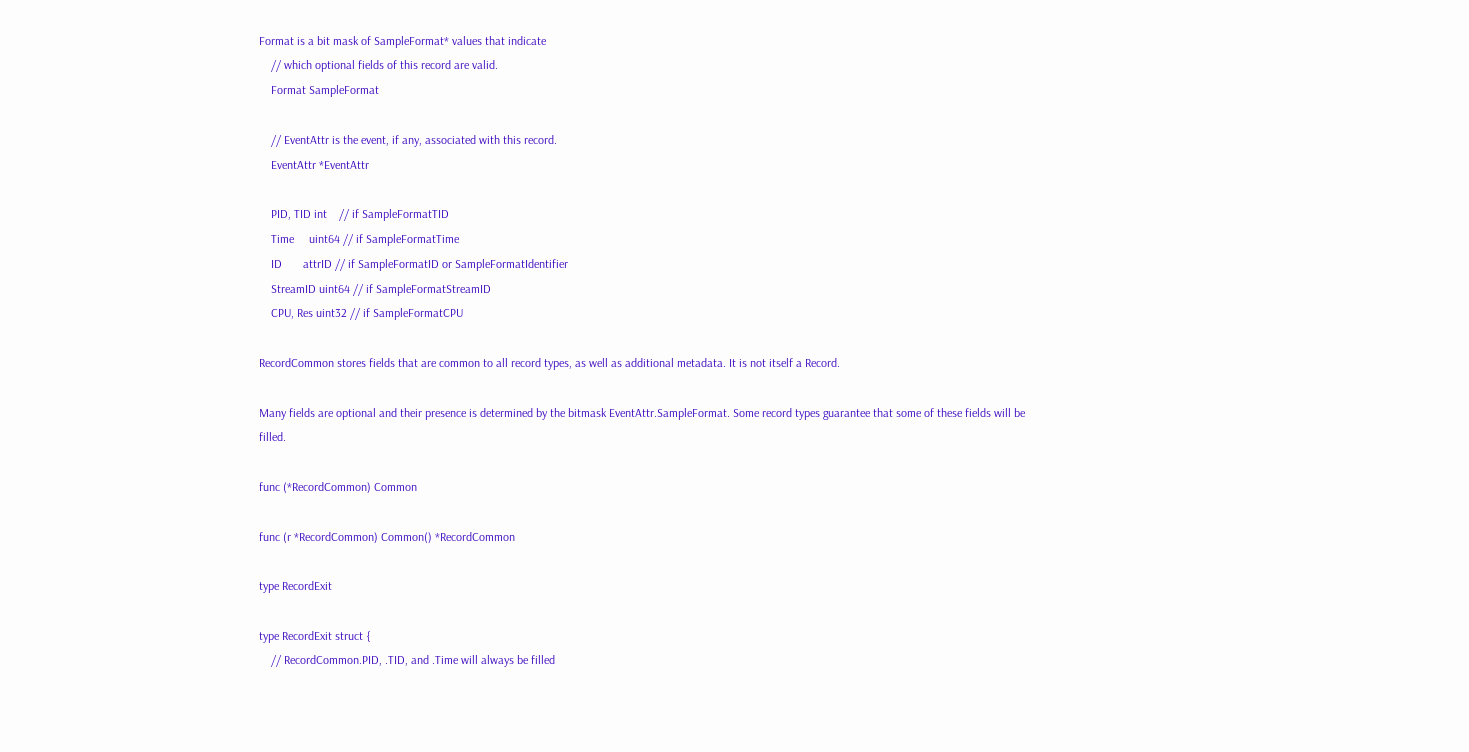Format is a bit mask of SampleFormat* values that indicate
    // which optional fields of this record are valid.
    Format SampleFormat

    // EventAttr is the event, if any, associated with this record.
    EventAttr *EventAttr

    PID, TID int    // if SampleFormatTID
    Time     uint64 // if SampleFormatTime
    ID       attrID // if SampleFormatID or SampleFormatIdentifier
    StreamID uint64 // if SampleFormatStreamID
    CPU, Res uint32 // if SampleFormatCPU

RecordCommon stores fields that are common to all record types, as well as additional metadata. It is not itself a Record.

Many fields are optional and their presence is determined by the bitmask EventAttr.SampleFormat. Some record types guarantee that some of these fields will be filled.

func (*RecordCommon) Common

func (r *RecordCommon) Common() *RecordCommon

type RecordExit

type RecordExit struct {
    // RecordCommon.PID, .TID, and .Time will always be filled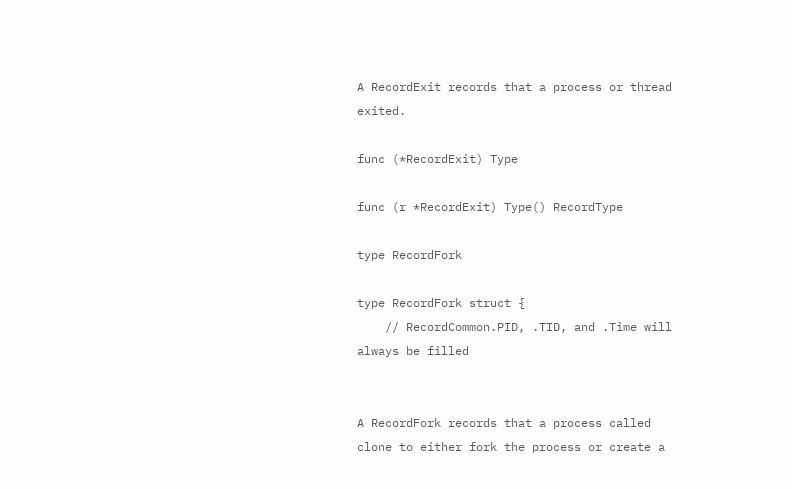A RecordExit records that a process or thread exited.

func (*RecordExit) Type

func (r *RecordExit) Type() RecordType

type RecordFork

type RecordFork struct {
    // RecordCommon.PID, .TID, and .Time will always be filled


A RecordFork records that a process called clone to either fork the process or create a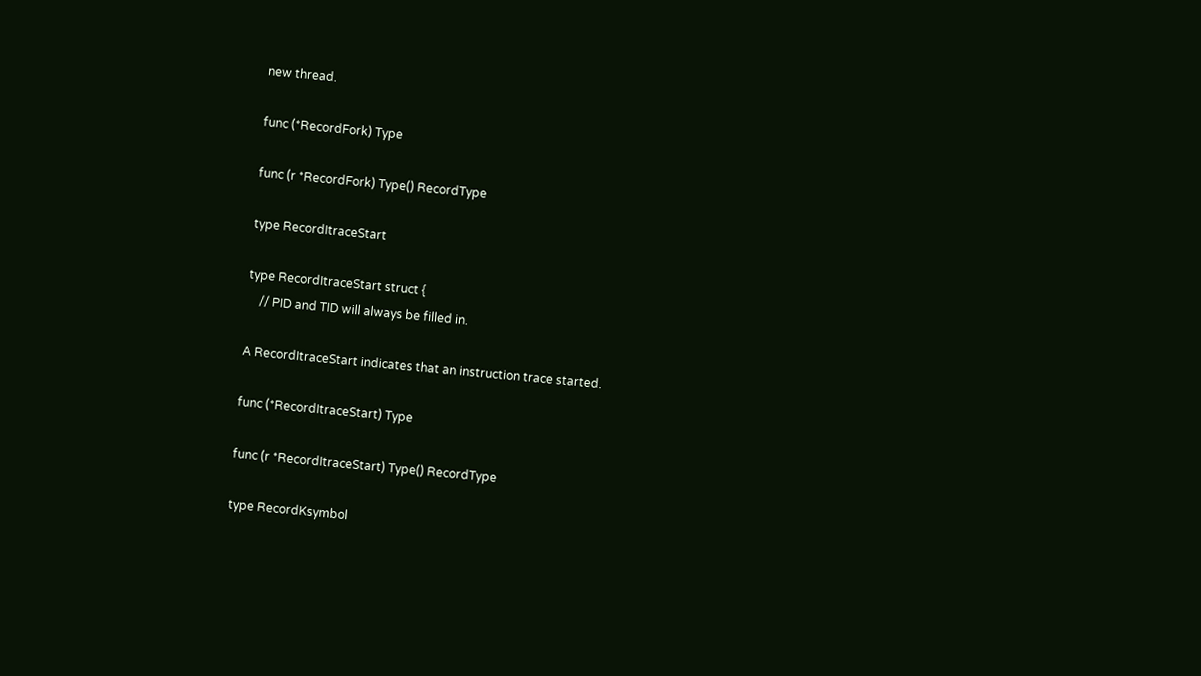new thread.

func (*RecordFork) Type

func (r *RecordFork) Type() RecordType

type RecordItraceStart

type RecordItraceStart struct {
    // PID and TID will always be filled in.

A RecordItraceStart indicates that an instruction trace started.

func (*RecordItraceStart) Type

func (r *RecordItraceStart) Type() RecordType

type RecordKsymbol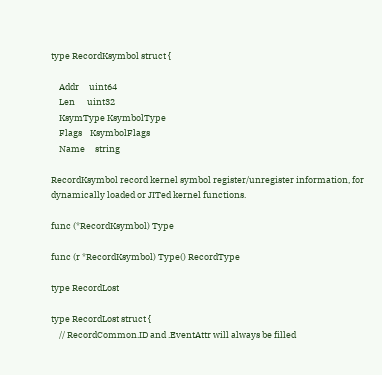type RecordKsymbol struct {

    Addr     uint64
    Len      uint32
    KsymType KsymbolType
    Flags    KsymbolFlags
    Name     string

RecordKsymbol record kernel symbol register/unregister information, for dynamically loaded or JITed kernel functions.

func (*RecordKsymbol) Type

func (r *RecordKsymbol) Type() RecordType

type RecordLost

type RecordLost struct {
    // RecordCommon.ID and .EventAttr will always be filled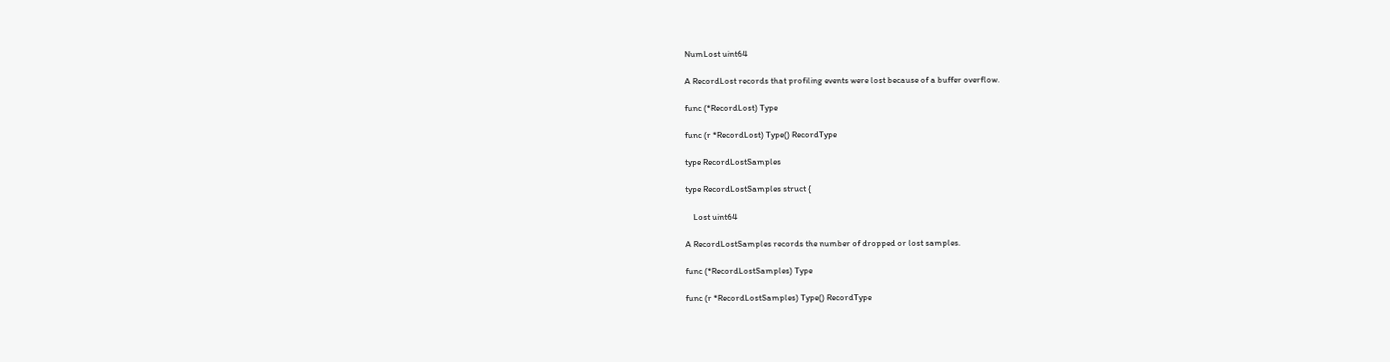NumLost uint64

A RecordLost records that profiling events were lost because of a buffer overflow.

func (*RecordLost) Type

func (r *RecordLost) Type() RecordType

type RecordLostSamples

type RecordLostSamples struct {

    Lost uint64

A RecordLostSamples records the number of dropped or lost samples.

func (*RecordLostSamples) Type

func (r *RecordLostSamples) Type() RecordType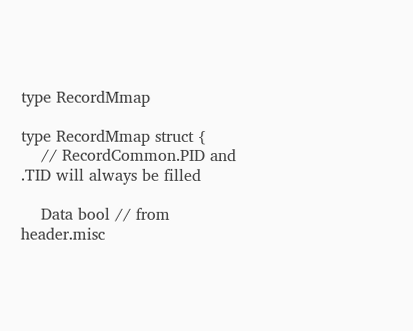type RecordMmap

type RecordMmap struct {
    // RecordCommon.PID and .TID will always be filled

    Data bool // from header.misc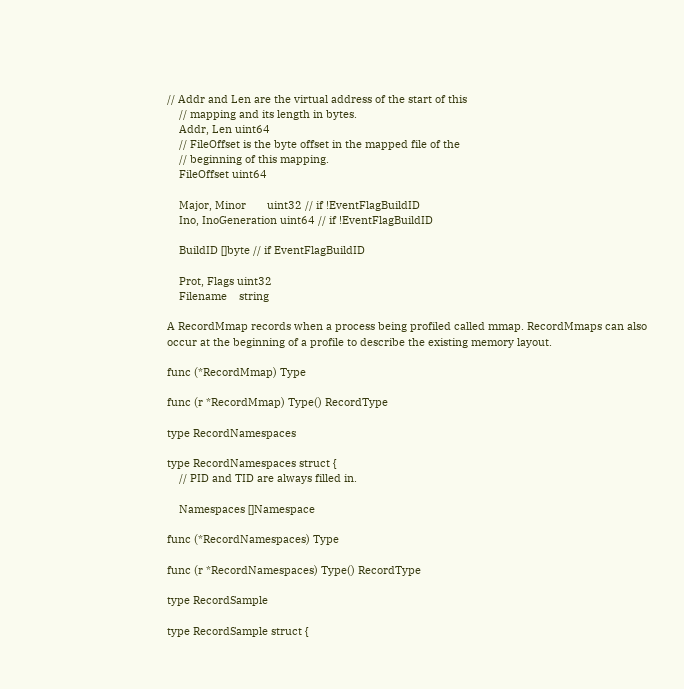// Addr and Len are the virtual address of the start of this
    // mapping and its length in bytes.
    Addr, Len uint64
    // FileOffset is the byte offset in the mapped file of the
    // beginning of this mapping.
    FileOffset uint64

    Major, Minor       uint32 // if !EventFlagBuildID
    Ino, InoGeneration uint64 // if !EventFlagBuildID

    BuildID []byte // if EventFlagBuildID

    Prot, Flags uint32
    Filename    string

A RecordMmap records when a process being profiled called mmap. RecordMmaps can also occur at the beginning of a profile to describe the existing memory layout.

func (*RecordMmap) Type

func (r *RecordMmap) Type() RecordType

type RecordNamespaces

type RecordNamespaces struct {
    // PID and TID are always filled in.

    Namespaces []Namespace

func (*RecordNamespaces) Type

func (r *RecordNamespaces) Type() RecordType

type RecordSample

type RecordSample struct {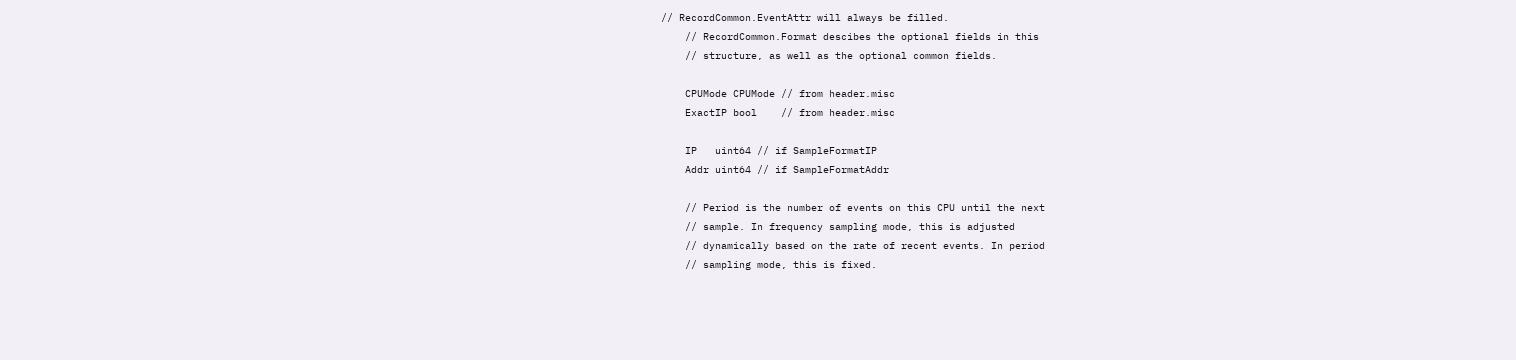// RecordCommon.EventAttr will always be filled.
    // RecordCommon.Format descibes the optional fields in this
    // structure, as well as the optional common fields.

    CPUMode CPUMode // from header.misc
    ExactIP bool    // from header.misc

    IP   uint64 // if SampleFormatIP
    Addr uint64 // if SampleFormatAddr

    // Period is the number of events on this CPU until the next
    // sample. In frequency sampling mode, this is adjusted
    // dynamically based on the rate of recent events. In period
    // sampling mode, this is fixed.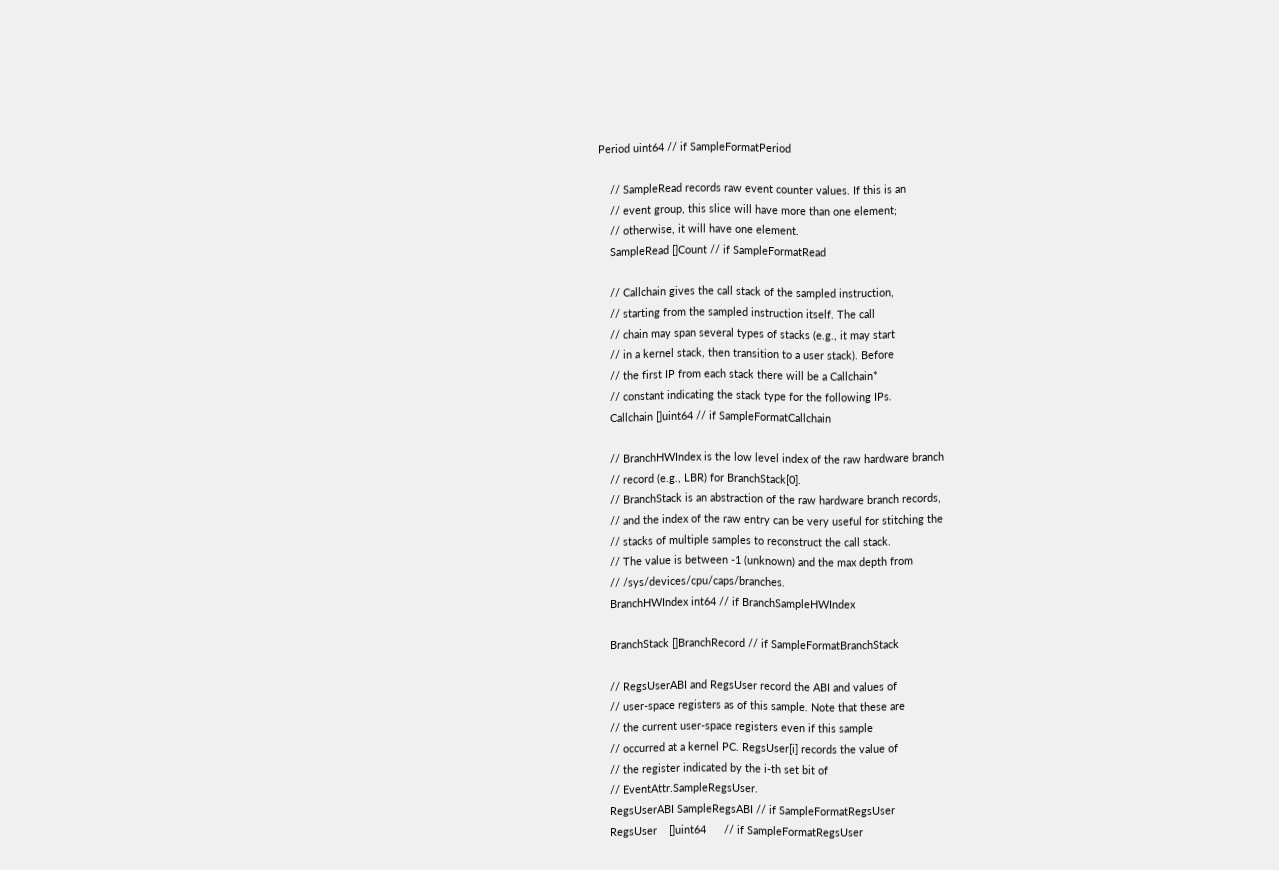Period uint64 // if SampleFormatPeriod

    // SampleRead records raw event counter values. If this is an
    // event group, this slice will have more than one element;
    // otherwise, it will have one element.
    SampleRead []Count // if SampleFormatRead

    // Callchain gives the call stack of the sampled instruction,
    // starting from the sampled instruction itself. The call
    // chain may span several types of stacks (e.g., it may start
    // in a kernel stack, then transition to a user stack). Before
    // the first IP from each stack there will be a Callchain*
    // constant indicating the stack type for the following IPs.
    Callchain []uint64 // if SampleFormatCallchain

    // BranchHWIndex is the low level index of the raw hardware branch
    // record (e.g., LBR) for BranchStack[0].
    // BranchStack is an abstraction of the raw hardware branch records,
    // and the index of the raw entry can be very useful for stitching the
    // stacks of multiple samples to reconstruct the call stack.
    // The value is between -1 (unknown) and the max depth from
    // /sys/devices/cpu/caps/branches.
    BranchHWIndex int64 // if BranchSampleHWIndex

    BranchStack []BranchRecord // if SampleFormatBranchStack

    // RegsUserABI and RegsUser record the ABI and values of
    // user-space registers as of this sample. Note that these are
    // the current user-space registers even if this sample
    // occurred at a kernel PC. RegsUser[i] records the value of
    // the register indicated by the i-th set bit of
    // EventAttr.SampleRegsUser.
    RegsUserABI SampleRegsABI // if SampleFormatRegsUser
    RegsUser    []uint64      // if SampleFormatRegsUser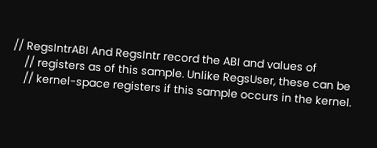// RegsIntrABI And RegsIntr record the ABI and values of
    // registers as of this sample. Unlike RegsUser, these can be
    // kernel-space registers if this sample occurs in the kernel.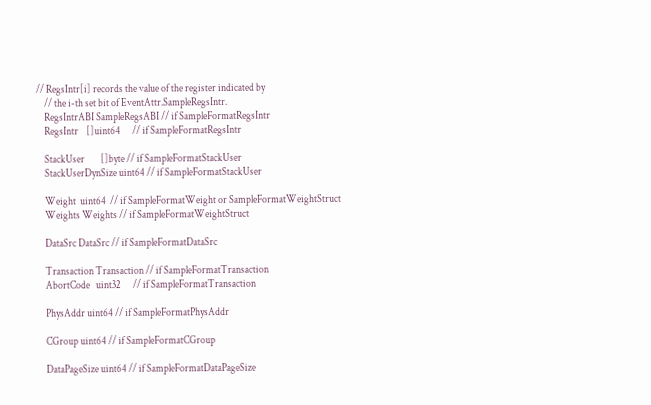// RegsIntr[i] records the value of the register indicated by
    // the i-th set bit of EventAttr.SampleRegsIntr.
    RegsIntrABI SampleRegsABI // if SampleFormatRegsIntr
    RegsIntr    []uint64      // if SampleFormatRegsIntr

    StackUser        []byte // if SampleFormatStackUser
    StackUserDynSize uint64 // if SampleFormatStackUser

    Weight  uint64  // if SampleFormatWeight or SampleFormatWeightStruct
    Weights Weights // if SampleFormatWeightStruct

    DataSrc DataSrc // if SampleFormatDataSrc

    Transaction Transaction // if SampleFormatTransaction
    AbortCode   uint32      // if SampleFormatTransaction

    PhysAddr uint64 // if SampleFormatPhysAddr

    CGroup uint64 // if SampleFormatCGroup

    DataPageSize uint64 // if SampleFormatDataPageSize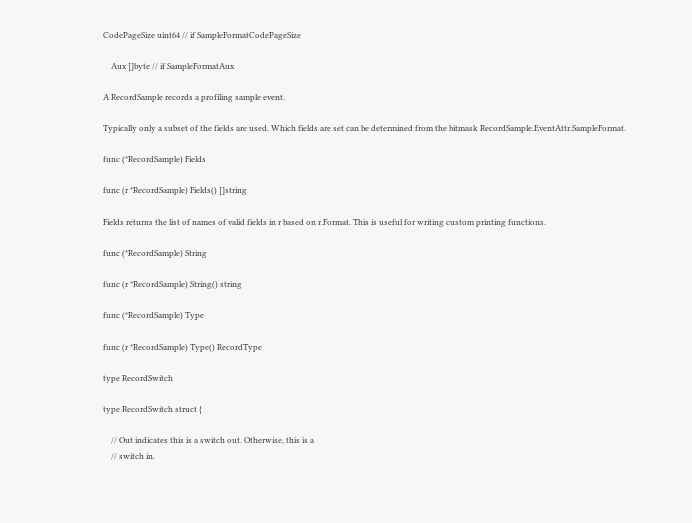CodePageSize uint64 // if SampleFormatCodePageSize

    Aux []byte // if SampleFormatAux

A RecordSample records a profiling sample event.

Typically only a subset of the fields are used. Which fields are set can be determined from the bitmask RecordSample.EventAttr.SampleFormat.

func (*RecordSample) Fields

func (r *RecordSample) Fields() []string

Fields returns the list of names of valid fields in r based on r.Format. This is useful for writing custom printing functions.

func (*RecordSample) String

func (r *RecordSample) String() string

func (*RecordSample) Type

func (r *RecordSample) Type() RecordType

type RecordSwitch

type RecordSwitch struct {

    // Out indicates this is a switch out. Otherwise, this is a
    // switch in.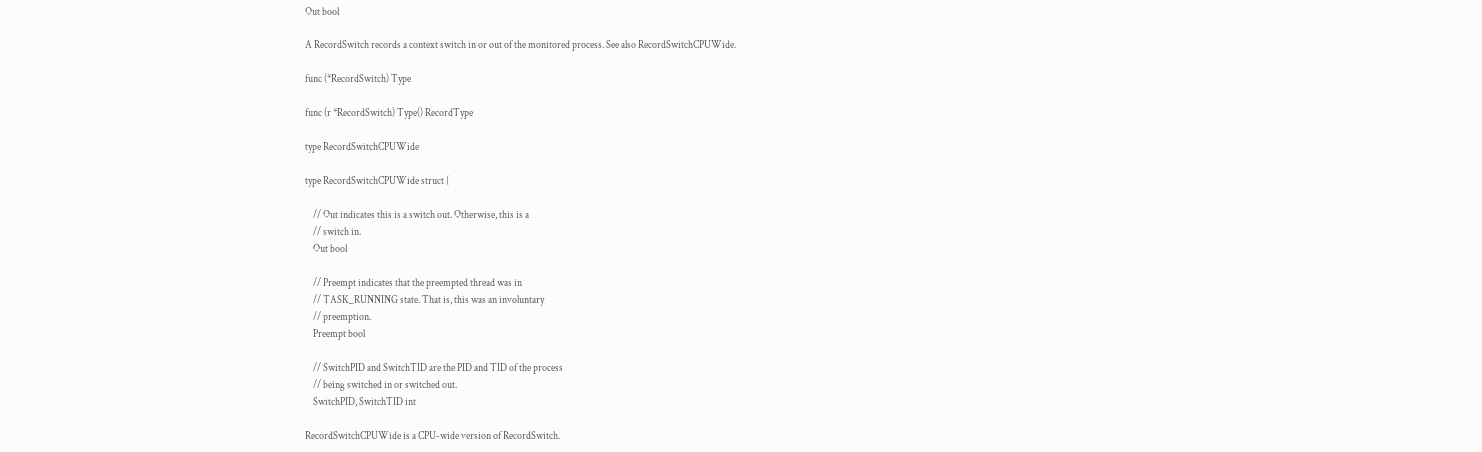Out bool

A RecordSwitch records a context switch in or out of the monitored process. See also RecordSwitchCPUWide.

func (*RecordSwitch) Type

func (r *RecordSwitch) Type() RecordType

type RecordSwitchCPUWide

type RecordSwitchCPUWide struct {

    // Out indicates this is a switch out. Otherwise, this is a
    // switch in.
    Out bool

    // Preempt indicates that the preempted thread was in
    // TASK_RUNNING state. That is, this was an involuntary
    // preemption.
    Preempt bool

    // SwitchPID and SwitchTID are the PID and TID of the process
    // being switched in or switched out.
    SwitchPID, SwitchTID int

RecordSwitchCPUWide is a CPU-wide version of RecordSwitch.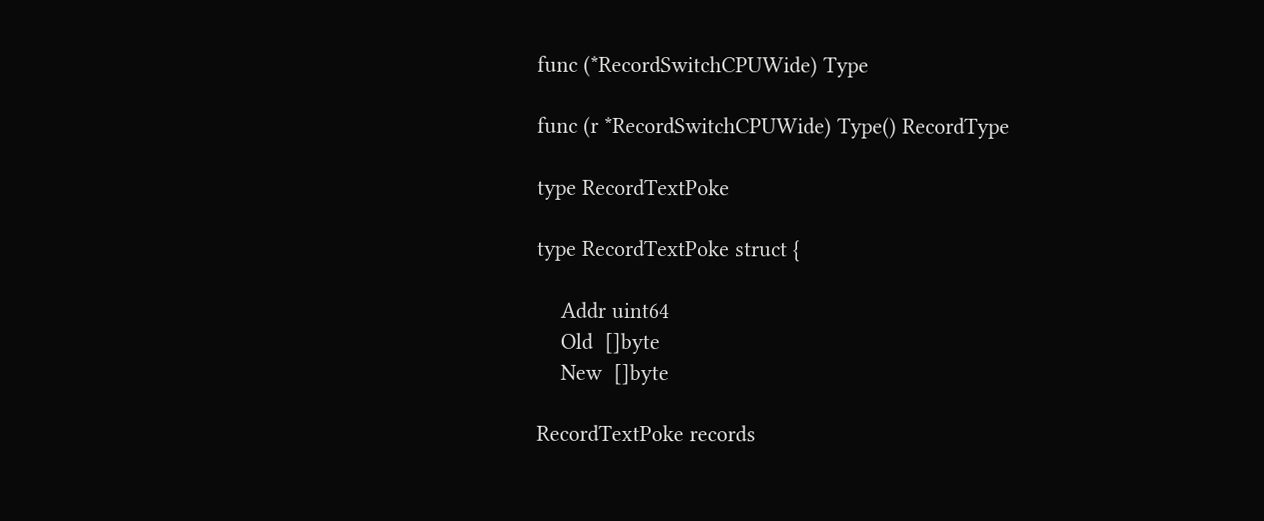func (*RecordSwitchCPUWide) Type

func (r *RecordSwitchCPUWide) Type() RecordType

type RecordTextPoke

type RecordTextPoke struct {

    Addr uint64
    Old  []byte
    New  []byte

RecordTextPoke records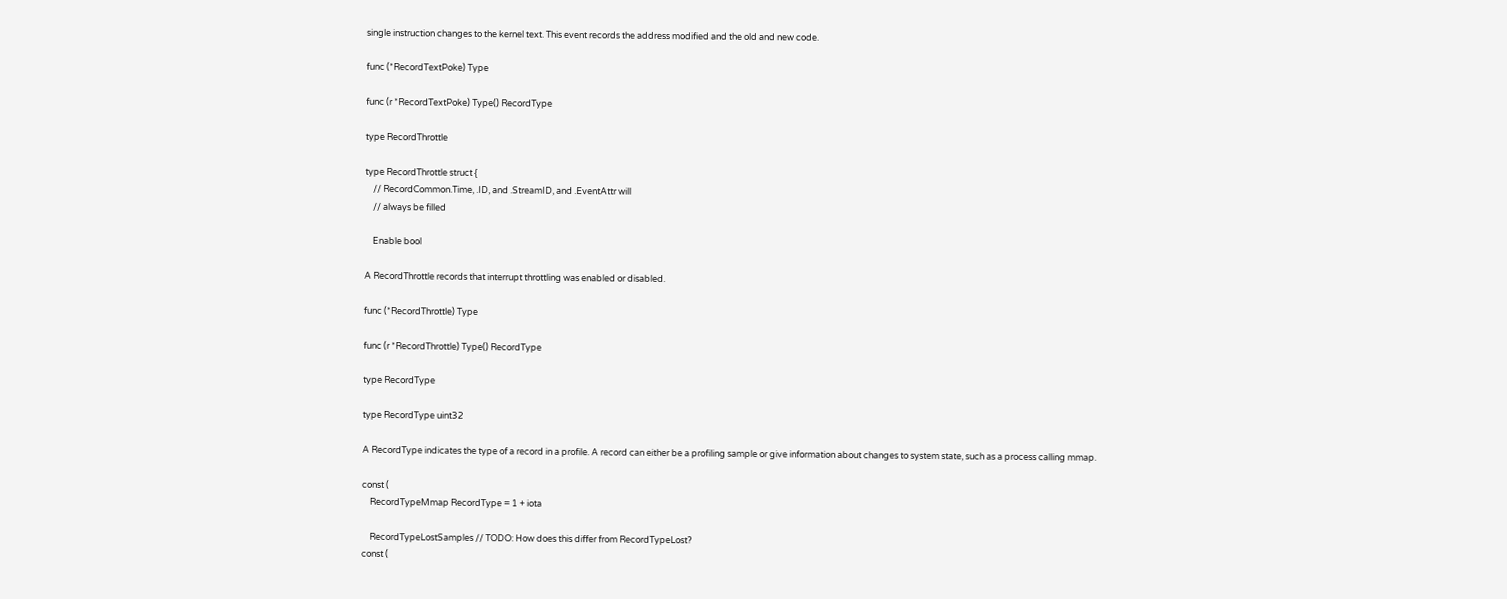single instruction changes to the kernel text. This event records the address modified and the old and new code.

func (*RecordTextPoke) Type

func (r *RecordTextPoke) Type() RecordType

type RecordThrottle

type RecordThrottle struct {
    // RecordCommon.Time, .ID, and .StreamID, and .EventAttr will
    // always be filled

    Enable bool

A RecordThrottle records that interrupt throttling was enabled or disabled.

func (*RecordThrottle) Type

func (r *RecordThrottle) Type() RecordType

type RecordType

type RecordType uint32

A RecordType indicates the type of a record in a profile. A record can either be a profiling sample or give information about changes to system state, such as a process calling mmap.

const (
    RecordTypeMmap RecordType = 1 + iota

    RecordTypeLostSamples // TODO: How does this differ from RecordTypeLost?
const (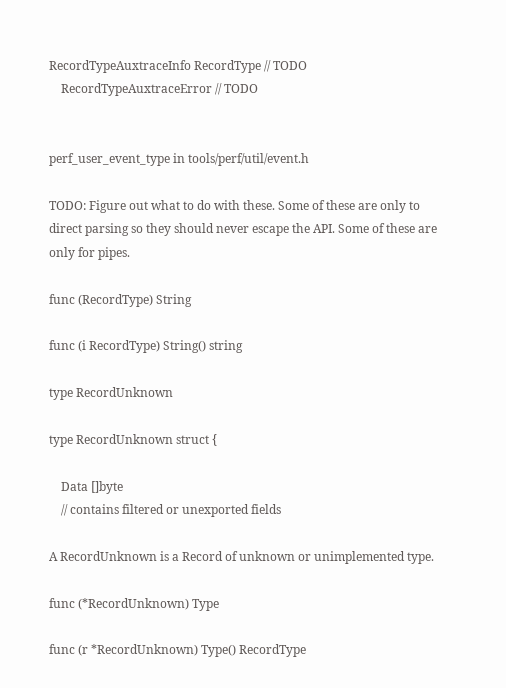RecordTypeAuxtraceInfo RecordType // TODO
    RecordTypeAuxtraceError // TODO


perf_user_event_type in tools/perf/util/event.h

TODO: Figure out what to do with these. Some of these are only to direct parsing so they should never escape the API. Some of these are only for pipes.

func (RecordType) String

func (i RecordType) String() string

type RecordUnknown

type RecordUnknown struct {

    Data []byte
    // contains filtered or unexported fields

A RecordUnknown is a Record of unknown or unimplemented type.

func (*RecordUnknown) Type

func (r *RecordUnknown) Type() RecordType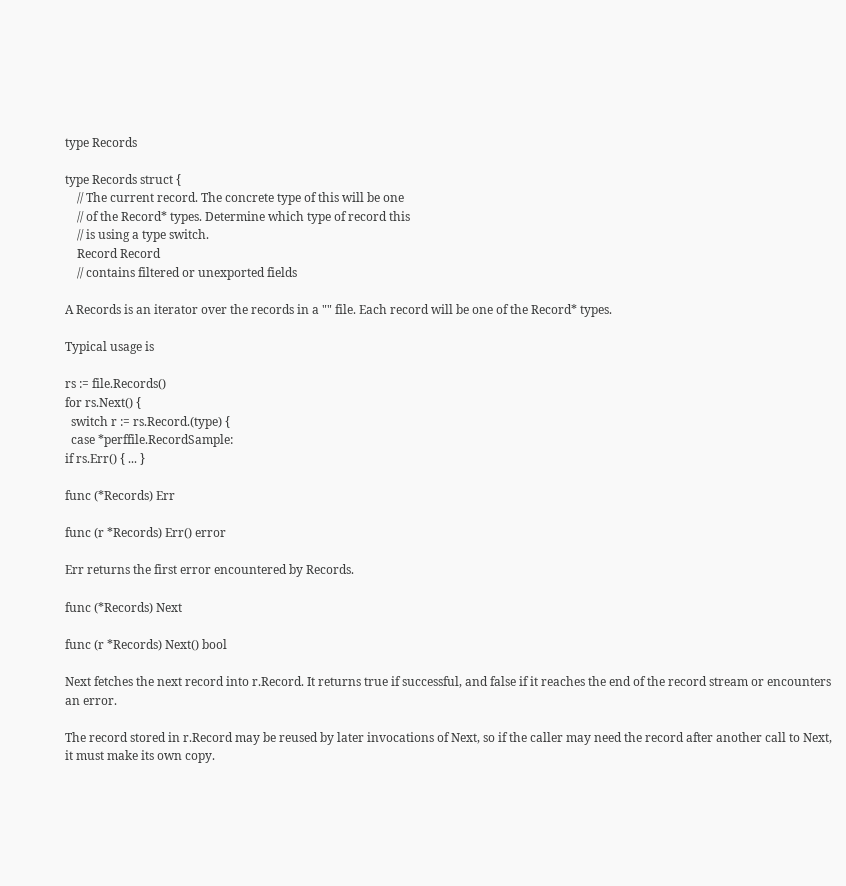type Records

type Records struct {
    // The current record. The concrete type of this will be one
    // of the Record* types. Determine which type of record this
    // is using a type switch.
    Record Record
    // contains filtered or unexported fields

A Records is an iterator over the records in a "" file. Each record will be one of the Record* types.

Typical usage is

rs := file.Records()
for rs.Next() {
  switch r := rs.Record.(type) {
  case *perffile.RecordSample:
if rs.Err() { ... }

func (*Records) Err

func (r *Records) Err() error

Err returns the first error encountered by Records.

func (*Records) Next

func (r *Records) Next() bool

Next fetches the next record into r.Record. It returns true if successful, and false if it reaches the end of the record stream or encounters an error.

The record stored in r.Record may be reused by later invocations of Next, so if the caller may need the record after another call to Next, it must make its own copy.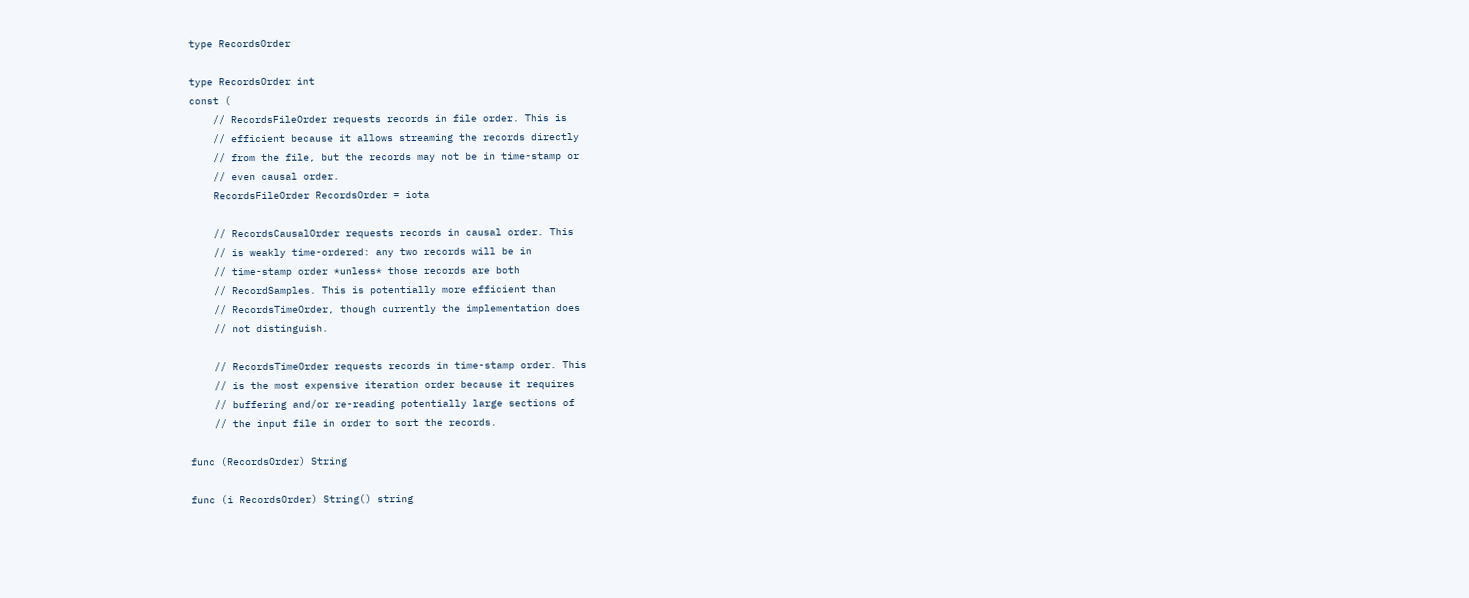type RecordsOrder

type RecordsOrder int
const (
    // RecordsFileOrder requests records in file order. This is
    // efficient because it allows streaming the records directly
    // from the file, but the records may not be in time-stamp or
    // even causal order.
    RecordsFileOrder RecordsOrder = iota

    // RecordsCausalOrder requests records in causal order. This
    // is weakly time-ordered: any two records will be in
    // time-stamp order *unless* those records are both
    // RecordSamples. This is potentially more efficient than
    // RecordsTimeOrder, though currently the implementation does
    // not distinguish.

    // RecordsTimeOrder requests records in time-stamp order. This
    // is the most expensive iteration order because it requires
    // buffering and/or re-reading potentially large sections of
    // the input file in order to sort the records.

func (RecordsOrder) String

func (i RecordsOrder) String() string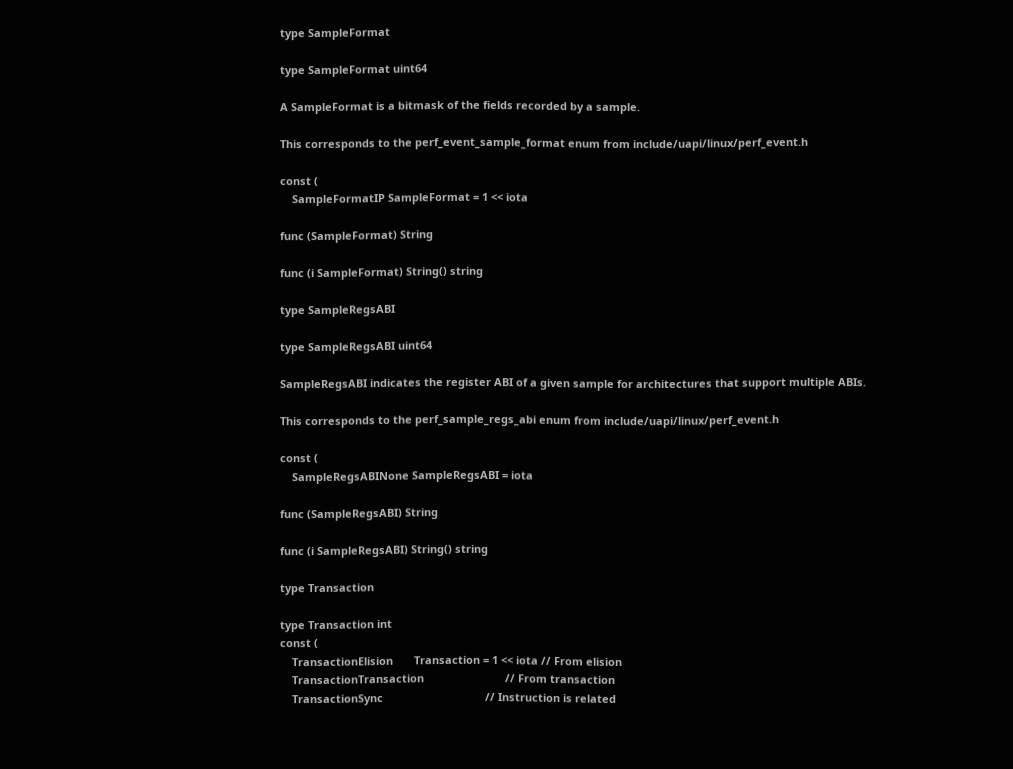type SampleFormat

type SampleFormat uint64

A SampleFormat is a bitmask of the fields recorded by a sample.

This corresponds to the perf_event_sample_format enum from include/uapi/linux/perf_event.h

const (
    SampleFormatIP SampleFormat = 1 << iota

func (SampleFormat) String

func (i SampleFormat) String() string

type SampleRegsABI

type SampleRegsABI uint64

SampleRegsABI indicates the register ABI of a given sample for architectures that support multiple ABIs.

This corresponds to the perf_sample_regs_abi enum from include/uapi/linux/perf_event.h

const (
    SampleRegsABINone SampleRegsABI = iota

func (SampleRegsABI) String

func (i SampleRegsABI) String() string

type Transaction

type Transaction int
const (
    TransactionElision       Transaction = 1 << iota // From elision
    TransactionTransaction                           // From transaction
    TransactionSync                                  // Instruction is related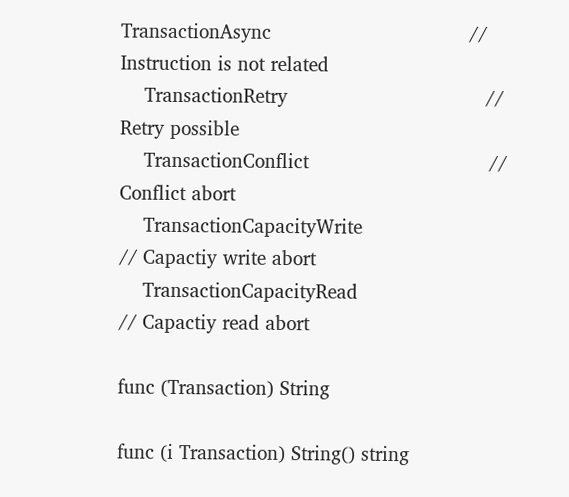TransactionAsync                                 // Instruction is not related
    TransactionRetry                                 // Retry possible
    TransactionConflict                              // Conflict abort
    TransactionCapacityWrite                         // Capactiy write abort
    TransactionCapacityRead                          // Capactiy read abort

func (Transaction) String

func (i Transaction) String() string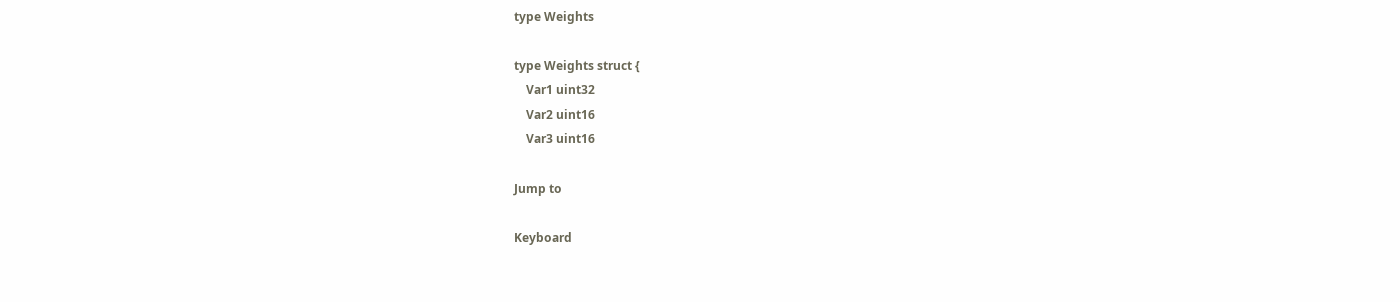type Weights

type Weights struct {
    Var1 uint32
    Var2 uint16
    Var3 uint16

Jump to

Keyboard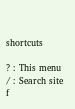shortcuts

? : This menu
/ : Search site
f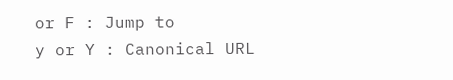or F : Jump to
y or Y : Canonical URL